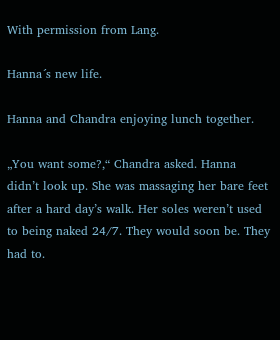With permission from Lang.

Hanna´s new life.

Hanna and Chandra enjoying lunch together.

„You want some?,“ Chandra asked. Hanna didn’t look up. She was massaging her bare feet after a hard day’s walk. Her soles weren’t used to being naked 24/7. They would soon be. They had to.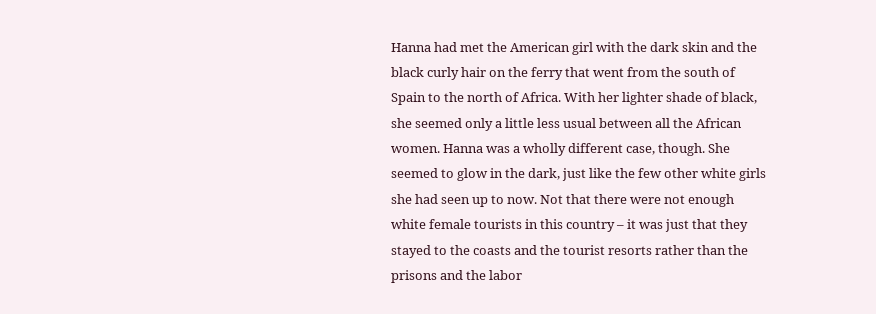Hanna had met the American girl with the dark skin and the black curly hair on the ferry that went from the south of Spain to the north of Africa. With her lighter shade of black, she seemed only a little less usual between all the African women. Hanna was a wholly different case, though. She seemed to glow in the dark, just like the few other white girls she had seen up to now. Not that there were not enough white female tourists in this country – it was just that they stayed to the coasts and the tourist resorts rather than the prisons and the labor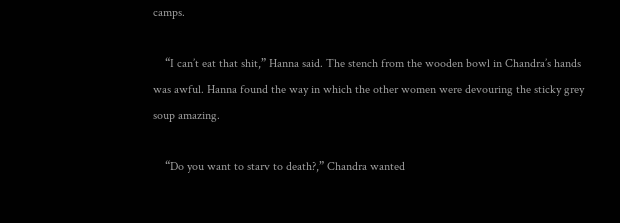camps.

    “I can’t eat that shit,” Hanna said. The stench from the wooden bowl in Chandra’s hands was awful. Hanna found the way in which the other women were devouring the sticky grey soup amazing.

    “Do you want to starv to death?,” Chandra wanted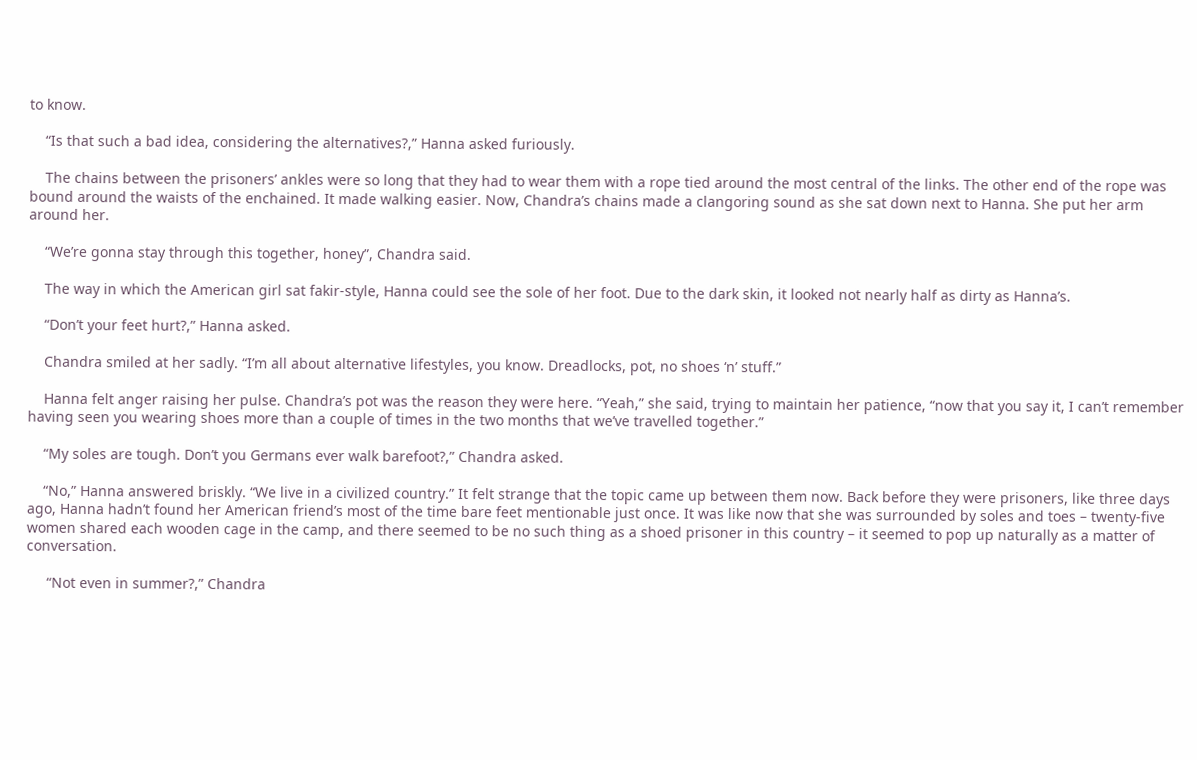to know.

    “Is that such a bad idea, considering the alternatives?,” Hanna asked furiously.

    The chains between the prisoners’ ankles were so long that they had to wear them with a rope tied around the most central of the links. The other end of the rope was bound around the waists of the enchained. It made walking easier. Now, Chandra’s chains made a clangoring sound as she sat down next to Hanna. She put her arm around her.

    “We’re gonna stay through this together, honey”, Chandra said.

    The way in which the American girl sat fakir-style, Hanna could see the sole of her foot. Due to the dark skin, it looked not nearly half as dirty as Hanna’s.

    “Don’t your feet hurt?,” Hanna asked.

    Chandra smiled at her sadly. “I’m all about alternative lifestyles, you know. Dreadlocks, pot, no shoes ‘n’ stuff.”

    Hanna felt anger raising her pulse. Chandra’s pot was the reason they were here. “Yeah,” she said, trying to maintain her patience, “now that you say it, I can’t remember having seen you wearing shoes more than a couple of times in the two months that we’ve travelled together.”

    “My soles are tough. Don’t you Germans ever walk barefoot?,” Chandra asked.

    “No,” Hanna answered briskly. “We live in a civilized country.” It felt strange that the topic came up between them now. Back before they were prisoners, like three days ago, Hanna hadn’t found her American friend’s most of the time bare feet mentionable just once. It was like now that she was surrounded by soles and toes – twenty-five women shared each wooden cage in the camp, and there seemed to be no such thing as a shoed prisoner in this country – it seemed to pop up naturally as a matter of conversation.

     “Not even in summer?,” Chandra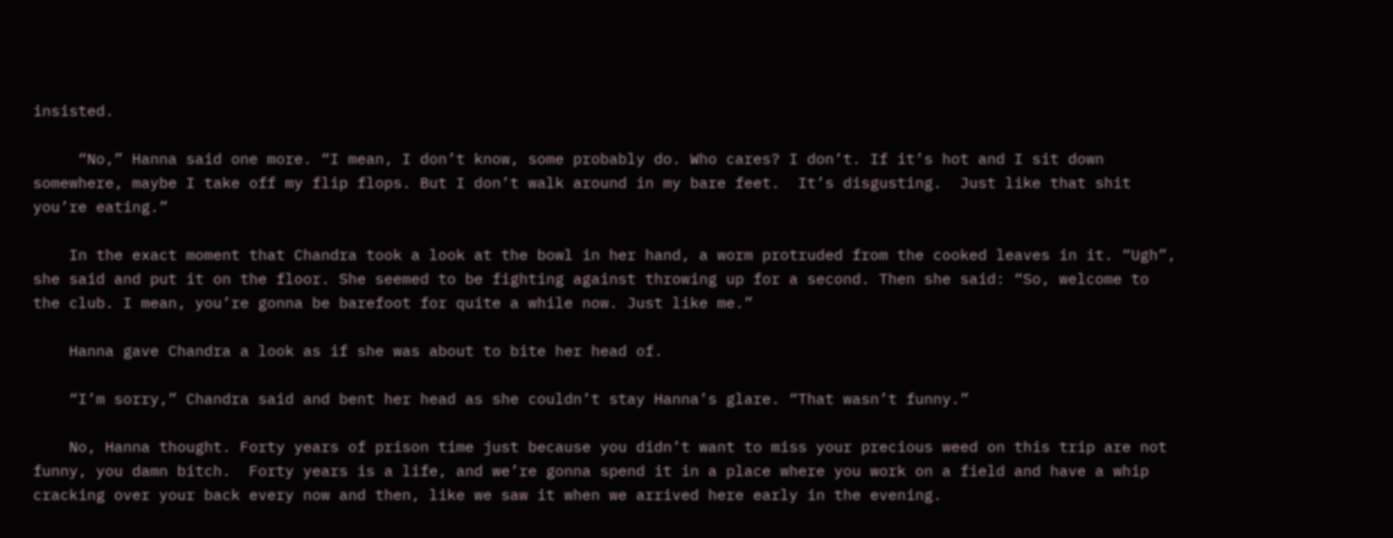insisted.

     “No,” Hanna said one more. “I mean, I don’t know, some probably do. Who cares? I don’t. If it’s hot and I sit down somewhere, maybe I take off my flip flops. But I don’t walk around in my bare feet.  It’s disgusting.  Just like that shit you’re eating.”

    In the exact moment that Chandra took a look at the bowl in her hand, a worm protruded from the cooked leaves in it. “Ugh”, she said and put it on the floor. She seemed to be fighting against throwing up for a second. Then she said: “So, welcome to the club. I mean, you’re gonna be barefoot for quite a while now. Just like me.”

    Hanna gave Chandra a look as if she was about to bite her head of.

    “I’m sorry,” Chandra said and bent her head as she couldn’t stay Hanna’s glare. “That wasn’t funny.”

    No, Hanna thought. Forty years of prison time just because you didn’t want to miss your precious weed on this trip are not funny, you damn bitch.  Forty years is a life, and we’re gonna spend it in a place where you work on a field and have a whip cracking over your back every now and then, like we saw it when we arrived here early in the evening.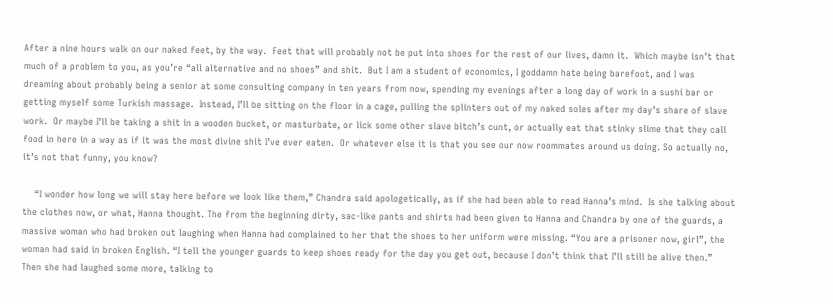After a nine hours walk on our naked feet, by the way.  Feet that will probably not be put into shoes for the rest of our lives, damn it.  Which maybe isn’t that much of a problem to you, as you’re “all alternative and no shoes” and shit.  But I am a student of economics, I goddamn hate being barefoot, and I was dreaming about probably being a senior at some consulting company in ten years from now, spending my evenings after a long day of work in a sushi bar or getting myself some Turkish massage.  Instead, I’ll be sitting on the floor in a cage, pulling the splinters out of my naked soles after my day’s share of slave work.  Or maybe I’ll be taking a shit in a wooden bucket, or masturbate, or lick some other slave bitch’s cunt, or actually eat that stinky slime that they call food in here in a way as if it was the most divine shit I’ve ever eaten.  Or whatever else it is that you see our now roommates around us doing. So actually no, it’s not that funny, you know?

    “I wonder how long we will stay here before we look like them,” Chandra said apologetically, as if she had been able to read Hanna’s mind.  Is she talking about the clothes now, or what, Hanna thought. The from the beginning dirty, sac-like pants and shirts had been given to Hanna and Chandra by one of the guards, a massive woman who had broken out laughing when Hanna had complained to her that the shoes to her uniform were missing. “You are a prisoner now, girl”, the woman had said in broken English. “I tell the younger guards to keep shoes ready for the day you get out, because I don’t think that I’ll still be alive then.” Then she had laughed some more, talking to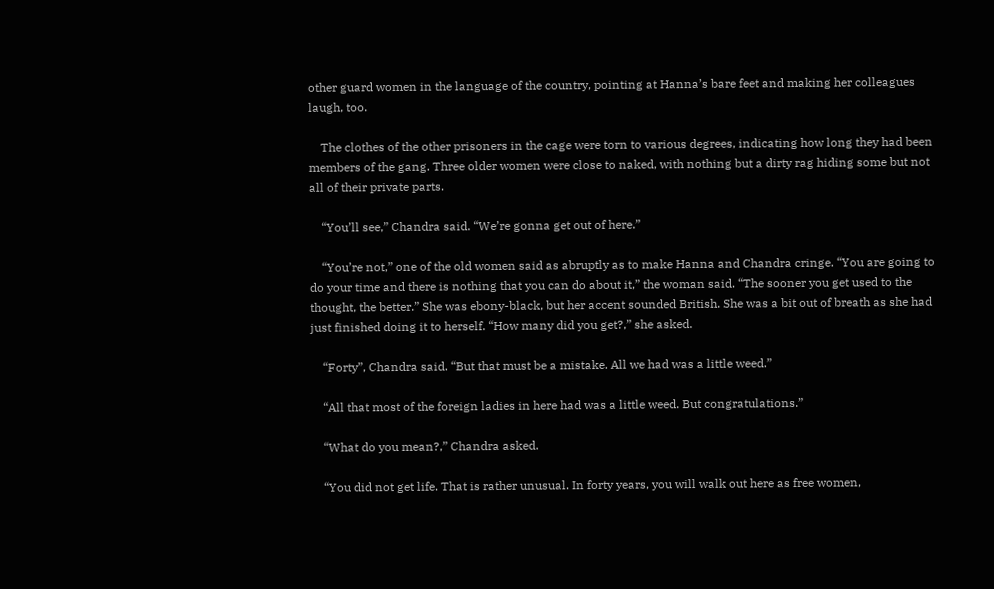other guard women in the language of the country, pointing at Hanna’s bare feet and making her colleagues laugh, too.

    The clothes of the other prisoners in the cage were torn to various degrees, indicating how long they had been members of the gang. Three older women were close to naked, with nothing but a dirty rag hiding some but not all of their private parts.

    “You’ll see,” Chandra said. “We’re gonna get out of here.”

    “You’re not,” one of the old women said as abruptly as to make Hanna and Chandra cringe. “You are going to do your time and there is nothing that you can do about it,” the woman said. “The sooner you get used to the thought, the better.” She was ebony-black, but her accent sounded British. She was a bit out of breath as she had just finished doing it to herself. “How many did you get?,” she asked.

    “Forty”, Chandra said. “But that must be a mistake. All we had was a little weed.”

    “All that most of the foreign ladies in here had was a little weed. But congratulations.”

    “What do you mean?,” Chandra asked.

    “You did not get life. That is rather unusual. In forty years, you will walk out here as free women,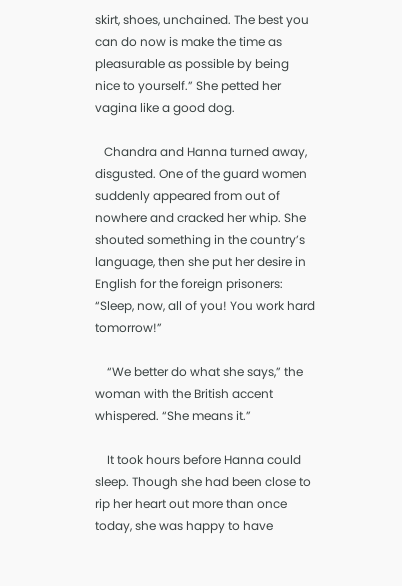skirt, shoes, unchained. The best you can do now is make the time as pleasurable as possible by being nice to yourself.” She petted her vagina like a good dog.

   Chandra and Hanna turned away, disgusted. One of the guard women suddenly appeared from out of nowhere and cracked her whip. She shouted something in the country’s language, then she put her desire in English for the foreign prisoners: “Sleep, now, all of you! You work hard tomorrow!”

    “We better do what she says,” the woman with the British accent whispered. “She means it.”

    It took hours before Hanna could sleep. Though she had been close to rip her heart out more than once today, she was happy to have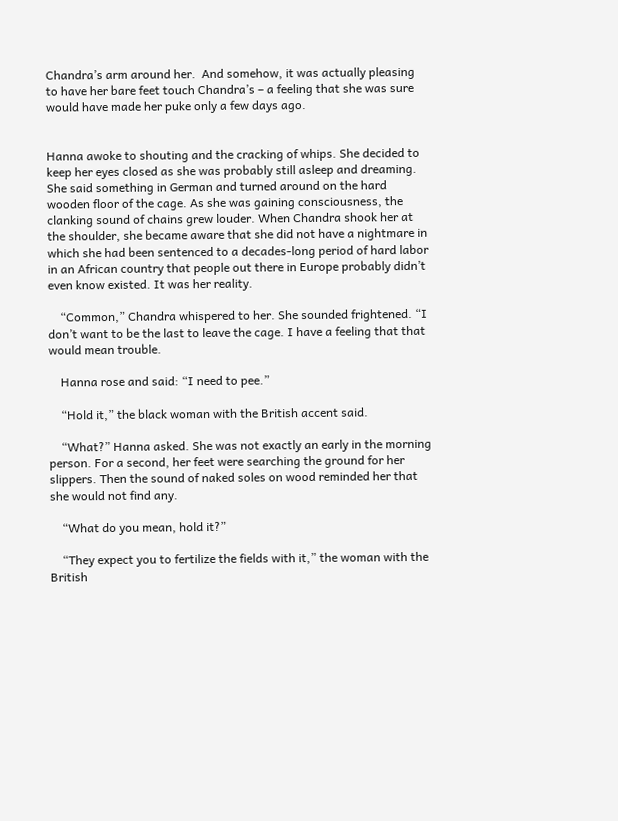Chandra’s arm around her.  And somehow, it was actually pleasing to have her bare feet touch Chandra’s – a feeling that she was sure would have made her puke only a few days ago.


Hanna awoke to shouting and the cracking of whips. She decided to keep her eyes closed as she was probably still asleep and dreaming. She said something in German and turned around on the hard wooden floor of the cage. As she was gaining consciousness, the clanking sound of chains grew louder. When Chandra shook her at the shoulder, she became aware that she did not have a nightmare in which she had been sentenced to a decades-long period of hard labor in an African country that people out there in Europe probably didn’t even know existed. It was her reality.

    “Common,” Chandra whispered to her. She sounded frightened. “I don’t want to be the last to leave the cage. I have a feeling that that would mean trouble.

    Hanna rose and said: “I need to pee.”

    “Hold it,” the black woman with the British accent said.

    “What?” Hanna asked. She was not exactly an early in the morning person. For a second, her feet were searching the ground for her slippers. Then the sound of naked soles on wood reminded her that she would not find any.

    “What do you mean, hold it?”

    “They expect you to fertilize the fields with it,” the woman with the British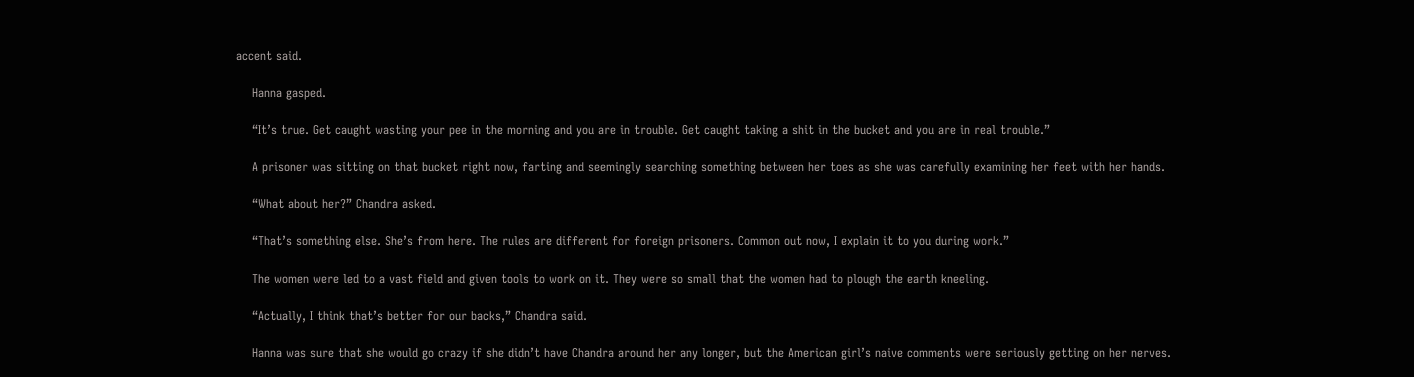accent said.

    Hanna gasped.

    “It’s true. Get caught wasting your pee in the morning and you are in trouble. Get caught taking a shit in the bucket and you are in real trouble.”

    A prisoner was sitting on that bucket right now, farting and seemingly searching something between her toes as she was carefully examining her feet with her hands.

    “What about her?” Chandra asked.

    “That’s something else. She’s from here. The rules are different for foreign prisoners. Common out now, I explain it to you during work.”

    The women were led to a vast field and given tools to work on it. They were so small that the women had to plough the earth kneeling.

    “Actually, I think that’s better for our backs,” Chandra said.

    Hanna was sure that she would go crazy if she didn’t have Chandra around her any longer, but the American girl’s naive comments were seriously getting on her nerves.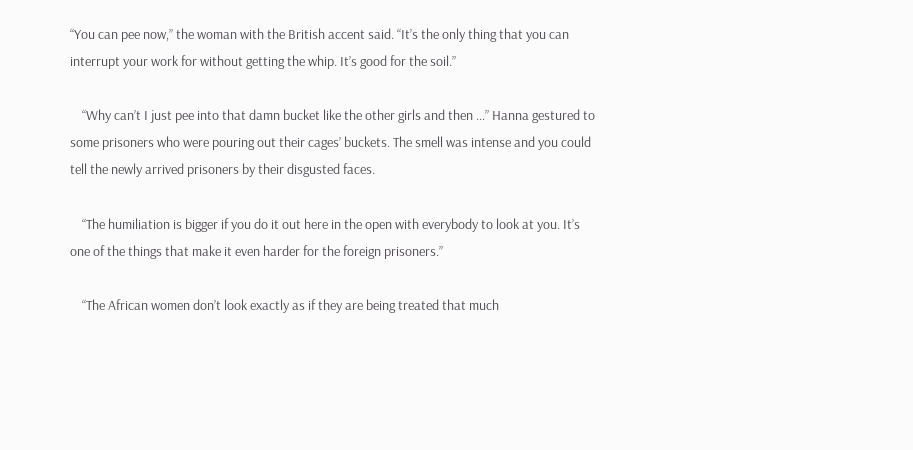“You can pee now,” the woman with the British accent said. “It’s the only thing that you can interrupt your work for without getting the whip. It’s good for the soil.”

    “Why can’t I just pee into that damn bucket like the other girls and then …” Hanna gestured to some prisoners who were pouring out their cages’ buckets. The smell was intense and you could tell the newly arrived prisoners by their disgusted faces.

    “The humiliation is bigger if you do it out here in the open with everybody to look at you. It’s one of the things that make it even harder for the foreign prisoners.”

    “The African women don’t look exactly as if they are being treated that much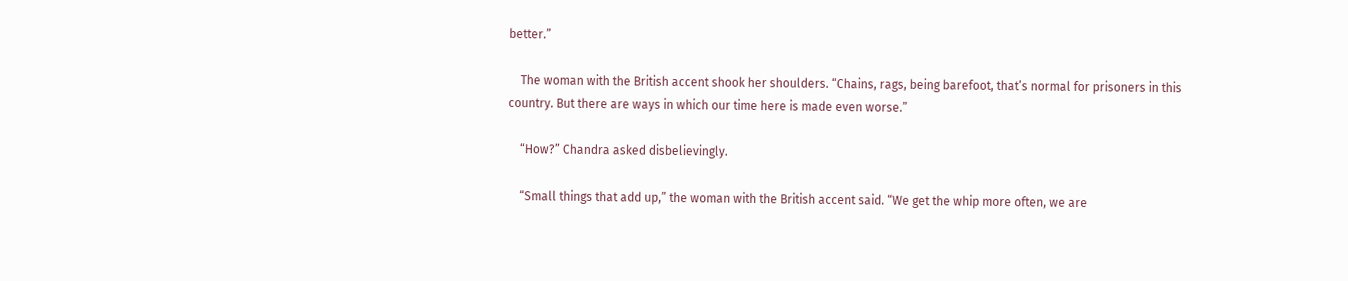better.”

    The woman with the British accent shook her shoulders. “Chains, rags, being barefoot, that’s normal for prisoners in this country. But there are ways in which our time here is made even worse.”

    “How?” Chandra asked disbelievingly.

    “Small things that add up,” the woman with the British accent said. “We get the whip more often, we are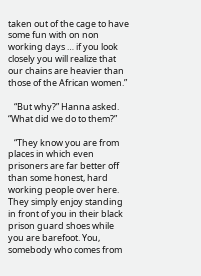taken out of the cage to have some fun with on non working days … if you look closely you will realize that our chains are heavier than those of the African women.”

   “But why?” Hanna asked. “What did we do to them?”

   “They know you are from places in which even prisoners are far better off than some honest, hard working people over here. They simply enjoy standing in front of you in their black prison guard shoes while you are barefoot. You, somebody who comes from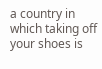a country in which taking off your shoes is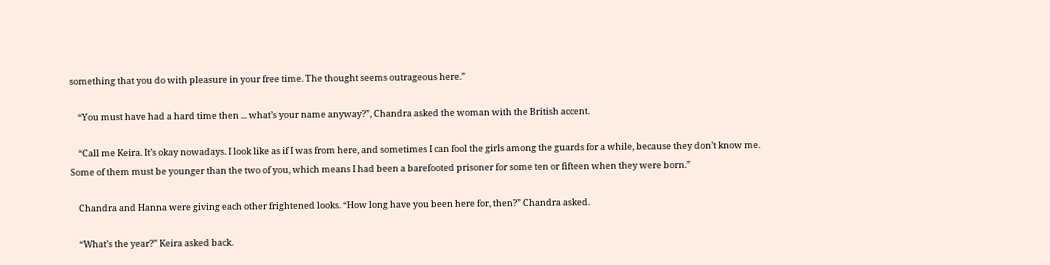something that you do with pleasure in your free time. The thought seems outrageous here.”

    “You must have had a hard time then ... what’s your name anyway?”, Chandra asked the woman with the British accent.

    “Call me Keira. It’s okay nowadays. I look like as if I was from here, and sometimes I can fool the girls among the guards for a while, because they don’t know me. Some of them must be younger than the two of you, which means I had been a barefooted prisoner for some ten or fifteen when they were born.”

    Chandra and Hanna were giving each other frightened looks. “How long have you been here for, then?” Chandra asked.

    “What’s the year?” Keira asked back.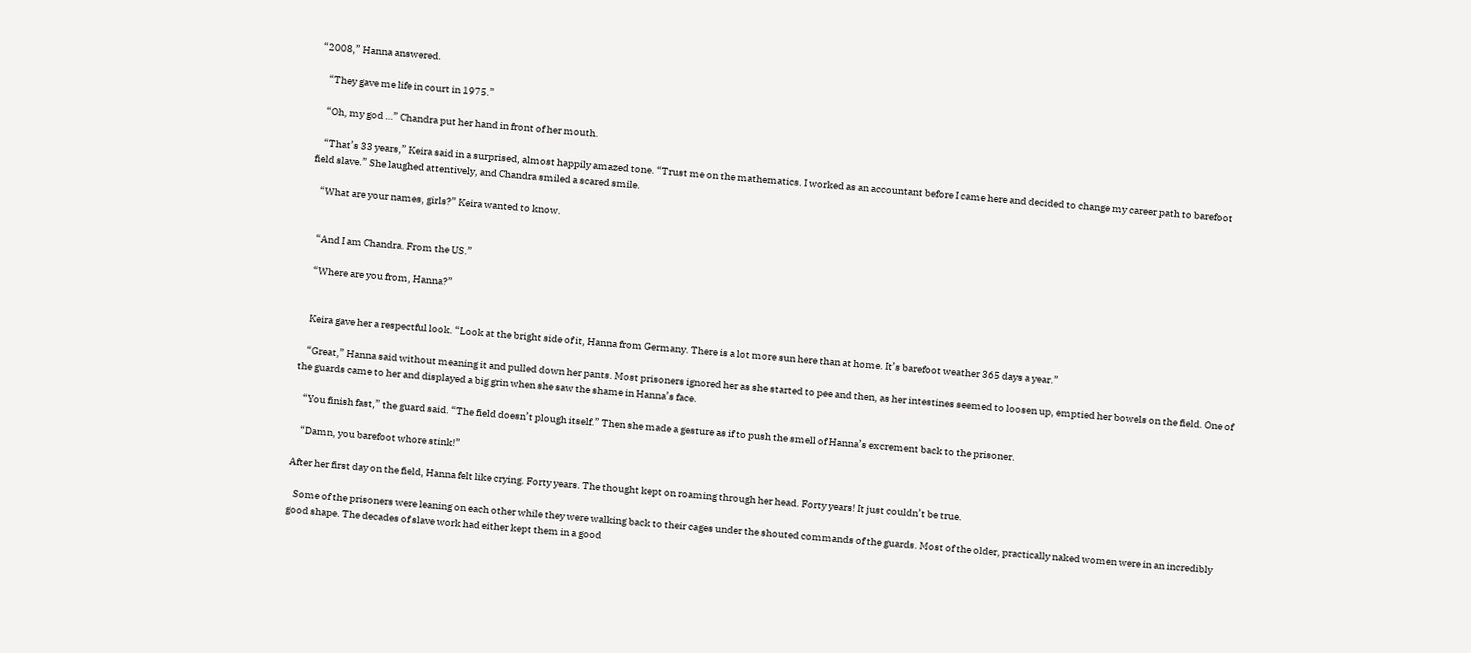“2008,” Hanna answered.

    “They gave me life in court in 1975.”

    “Oh, my god …” Chandra put her hand in front of her mouth.

    “That’s 33 years,” Keira said in a surprised, almost happily amazed tone. “Trust me on the mathematics. I worked as an accountant before I came here and decided to change my career path to barefoot field slave.” She laughed attentively, and Chandra smiled a scared smile.

    “What are your names, girls?” Keira wanted to know.


    “And I am Chandra. From the US.”

    “Where are you from, Hanna?”


    Keira gave her a respectful look. “Look at the bright side of it, Hanna from Germany. There is a lot more sun here than at home. It’s barefoot weather 365 days a year.”

    “Great,” Hanna said without meaning it and pulled down her pants. Most prisoners ignored her as she started to pee and then, as her intestines seemed to loosen up, emptied her bowels on the field. One of the guards came to her and displayed a big grin when she saw the shame in Hanna’s face.

    “You finish fast,” the guard said. “The field doesn’t plough itself.” Then she made a gesture as if to push the smell of Hanna’s excrement back to the prisoner.

    “Damn, you barefoot whore stink!”

After her first day on the field, Hanna felt like crying. Forty years. The thought kept on roaming through her head. Forty years! It just couldn’t be true.

   Some of the prisoners were leaning on each other while they were walking back to their cages under the shouted commands of the guards. Most of the older, practically naked women were in an incredibly good shape. The decades of slave work had either kept them in a good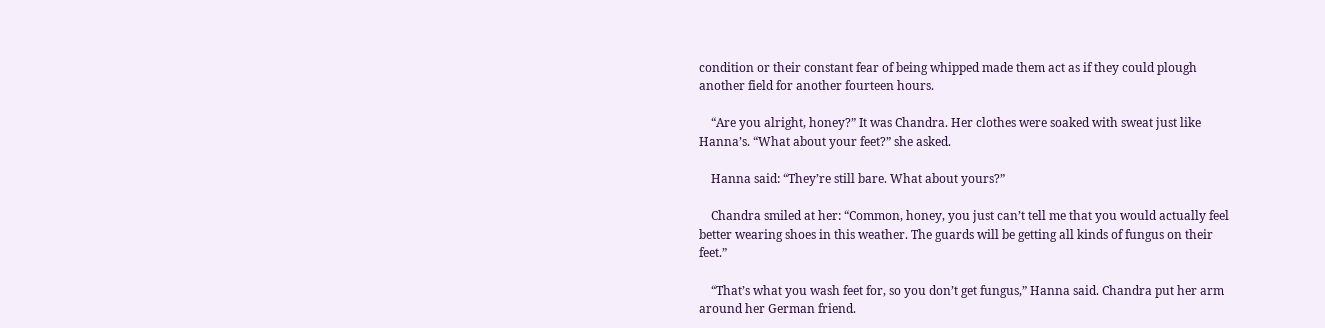condition or their constant fear of being whipped made them act as if they could plough another field for another fourteen hours.

    “Are you alright, honey?” It was Chandra. Her clothes were soaked with sweat just like Hanna’s. “What about your feet?” she asked.

    Hanna said: “They’re still bare. What about yours?”

    Chandra smiled at her: “Common, honey, you just can’t tell me that you would actually feel better wearing shoes in this weather. The guards will be getting all kinds of fungus on their feet.”

    “That’s what you wash feet for, so you don’t get fungus,” Hanna said. Chandra put her arm around her German friend.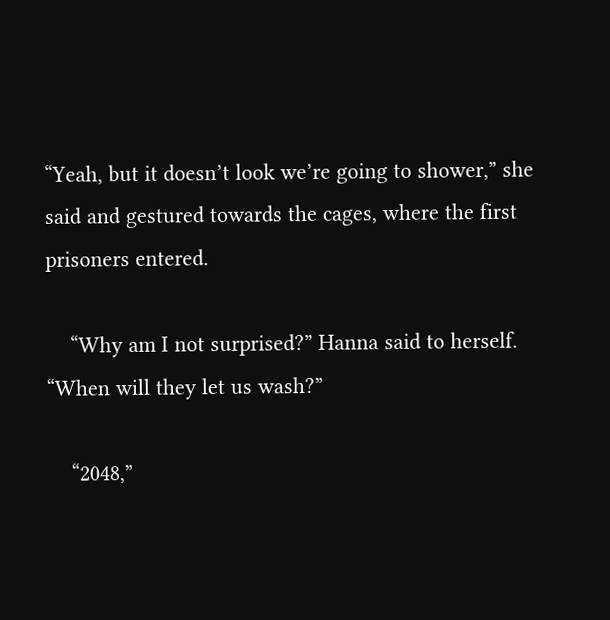“Yeah, but it doesn’t look we’re going to shower,” she said and gestured towards the cages, where the first prisoners entered.

    “Why am I not surprised?” Hanna said to herself. “When will they let us wash?”

    “2048,”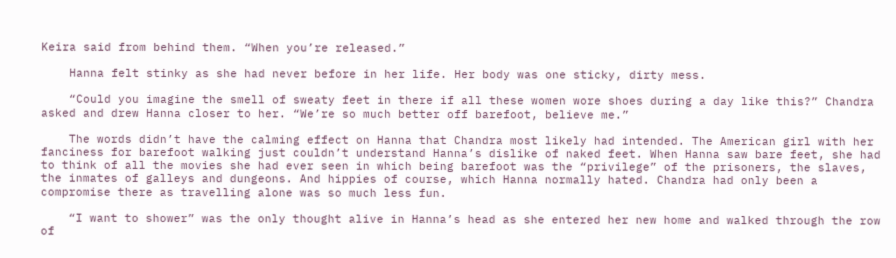Keira said from behind them. “When you’re released.”

    Hanna felt stinky as she had never before in her life. Her body was one sticky, dirty mess.

    “Could you imagine the smell of sweaty feet in there if all these women wore shoes during a day like this?” Chandra asked and drew Hanna closer to her. “We’re so much better off barefoot, believe me.”

    The words didn’t have the calming effect on Hanna that Chandra most likely had intended. The American girl with her fanciness for barefoot walking just couldn’t understand Hanna’s dislike of naked feet. When Hanna saw bare feet, she had to think of all the movies she had ever seen in which being barefoot was the “privilege” of the prisoners, the slaves, the inmates of galleys and dungeons. And hippies of course, which Hanna normally hated. Chandra had only been a compromise there as travelling alone was so much less fun.

    “I want to shower” was the only thought alive in Hanna’s head as she entered her new home and walked through the row of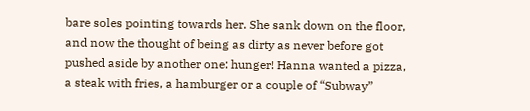bare soles pointing towards her. She sank down on the floor, and now the thought of being as dirty as never before got pushed aside by another one: hunger! Hanna wanted a pizza, a steak with fries, a hamburger or a couple of “Subway”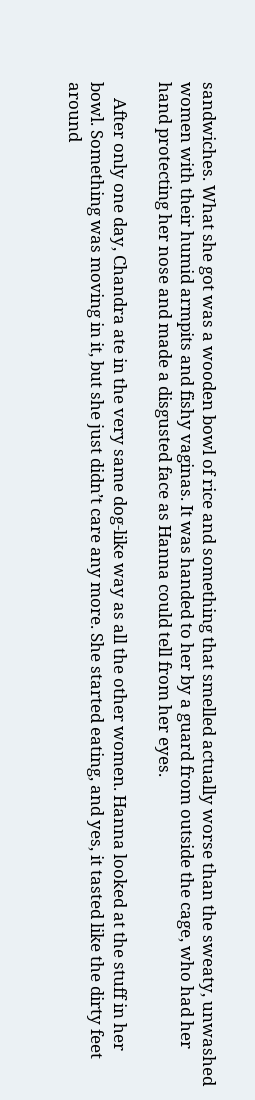sandwiches. What she got was a wooden bowl of rice and something that smelled actually worse than the sweaty, unwashed women with their humid armpits and fishy vaginas. It was handed to her by a guard from outside the cage, who had her hand protecting her nose and made a disgusted face as Hanna could tell from her eyes.

    After only one day, Chandra ate in the very same dog-like way as all the other women. Hanna looked at the stuff in her bowl. Something was moving in it, but she just didn’t care any more. She started eating, and yes, it tasted like the dirty feet around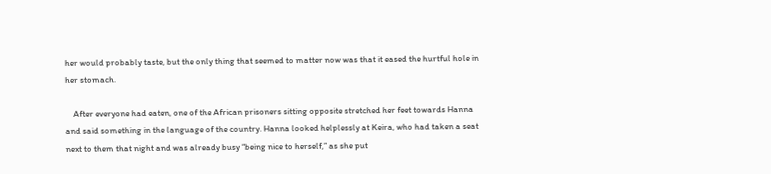her would probably taste, but the only thing that seemed to matter now was that it eased the hurtful hole in her stomach.

    After everyone had eaten, one of the African prisoners sitting opposite stretched her feet towards Hanna and said something in the language of the country. Hanna looked helplessly at Keira, who had taken a seat next to them that night and was already busy “being nice to herself,” as she put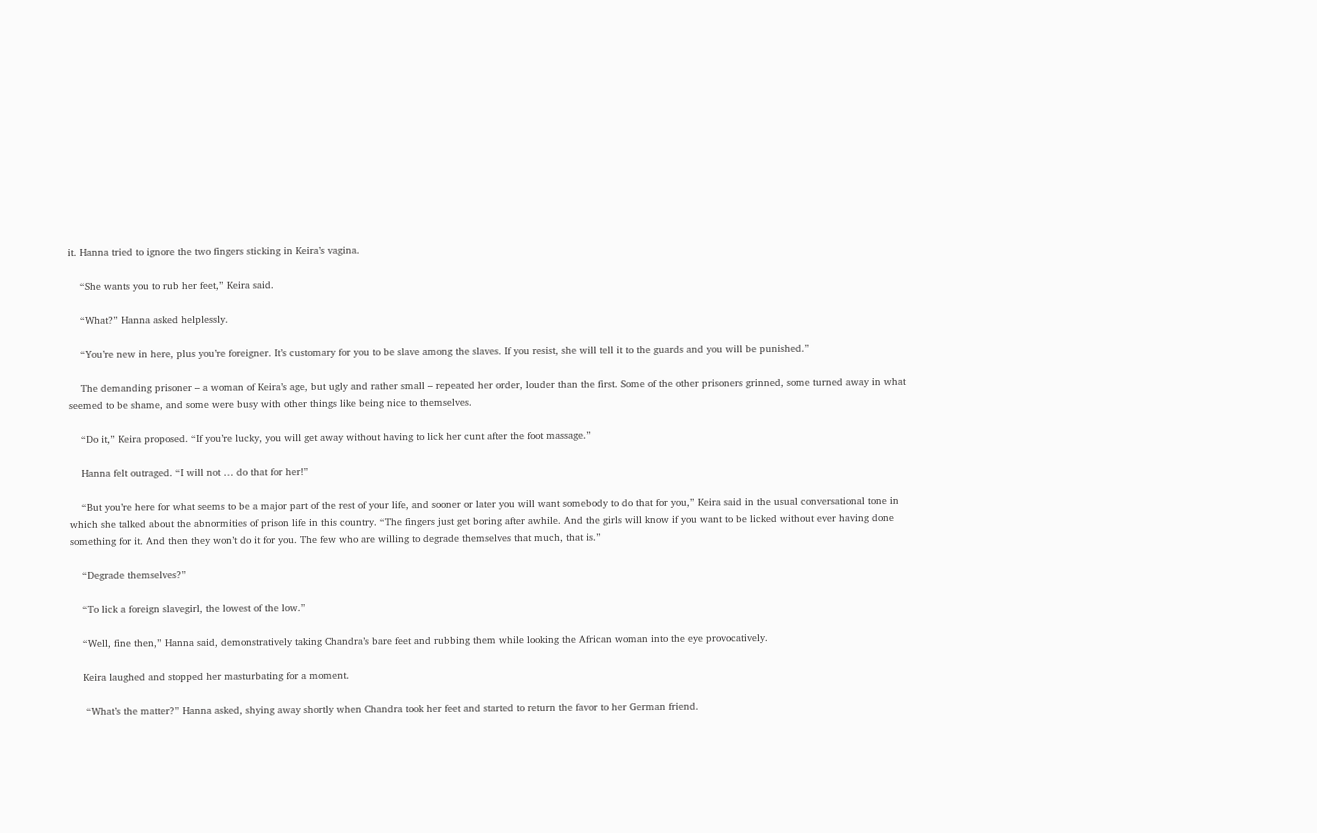it. Hanna tried to ignore the two fingers sticking in Keira’s vagina.

    “She wants you to rub her feet,” Keira said.

    “What?” Hanna asked helplessly.

    “You’re new in here, plus you’re foreigner. It’s customary for you to be slave among the slaves. If you resist, she will tell it to the guards and you will be punished.”

    The demanding prisoner – a woman of Keira’s age, but ugly and rather small – repeated her order, louder than the first. Some of the other prisoners grinned, some turned away in what seemed to be shame, and some were busy with other things like being nice to themselves.

    “Do it,” Keira proposed. “If you’re lucky, you will get away without having to lick her cunt after the foot massage.”

    Hanna felt outraged. “I will not … do that for her!”

    “But you’re here for what seems to be a major part of the rest of your life, and sooner or later you will want somebody to do that for you,” Keira said in the usual conversational tone in which she talked about the abnormities of prison life in this country. “The fingers just get boring after awhile. And the girls will know if you want to be licked without ever having done something for it. And then they won’t do it for you. The few who are willing to degrade themselves that much, that is.”

    “Degrade themselves?”

    “To lick a foreign slavegirl, the lowest of the low.”

    “Well, fine then,” Hanna said, demonstratively taking Chandra’s bare feet and rubbing them while looking the African woman into the eye provocatively.

    Keira laughed and stopped her masturbating for a moment.

     “What’s the matter?” Hanna asked, shying away shortly when Chandra took her feet and started to return the favor to her German friend.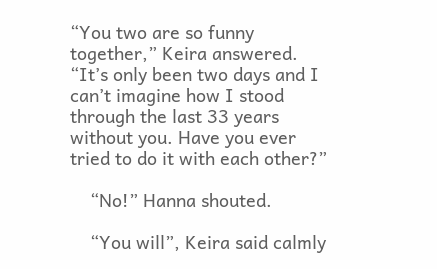“You two are so funny together,” Keira answered. “It’s only been two days and I can’t imagine how I stood through the last 33 years without you. Have you ever tried to do it with each other?”

    “No!” Hanna shouted.

    “You will”, Keira said calmly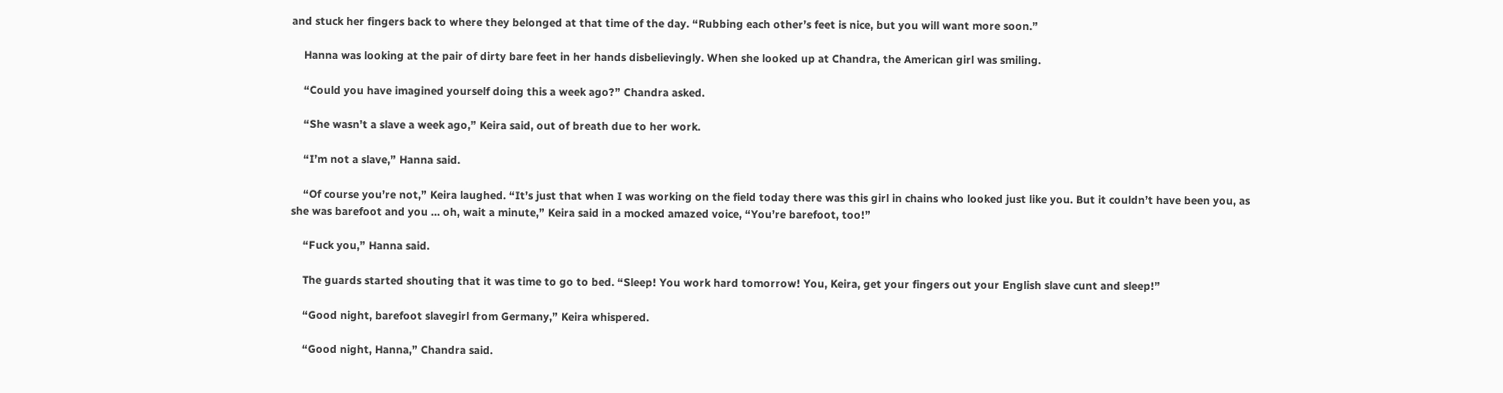and stuck her fingers back to where they belonged at that time of the day. “Rubbing each other’s feet is nice, but you will want more soon.”

    Hanna was looking at the pair of dirty bare feet in her hands disbelievingly. When she looked up at Chandra, the American girl was smiling.

    “Could you have imagined yourself doing this a week ago?” Chandra asked.

    “She wasn’t a slave a week ago,” Keira said, out of breath due to her work.

    “I’m not a slave,” Hanna said.

    “Of course you’re not,” Keira laughed. “It’s just that when I was working on the field today there was this girl in chains who looked just like you. But it couldn’t have been you, as she was barefoot and you … oh, wait a minute,” Keira said in a mocked amazed voice, “You’re barefoot, too!”

    “Fuck you,” Hanna said.

    The guards started shouting that it was time to go to bed. “Sleep! You work hard tomorrow! You, Keira, get your fingers out your English slave cunt and sleep!”

    “Good night, barefoot slavegirl from Germany,” Keira whispered.

    “Good night, Hanna,” Chandra said.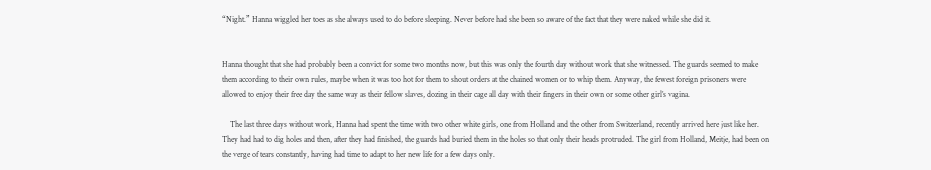“Night.” Hanna wiggled her toes as she always used to do before sleeping. Never before had she been so aware of the fact that they were naked while she did it.


Hanna thought that she had probably been a convict for some two months now, but this was only the fourth day without work that she witnessed. The guards seemed to make them according to their own rules, maybe when it was too hot for them to shout orders at the chained women or to whip them. Anyway, the fewest foreign prisoners were allowed to enjoy their free day the same way as their fellow slaves, dozing in their cage all day with their fingers in their own or some other girl’s vagina.

    The last three days without work, Hanna had spent the time with two other white girls, one from Holland and the other from Switzerland, recently arrived here just like her. They had had to dig holes and then, after they had finished, the guards had buried them in the holes so that only their heads protruded. The girl from Holland, Meitje, had been on the verge of tears constantly, having had time to adapt to her new life for a few days only.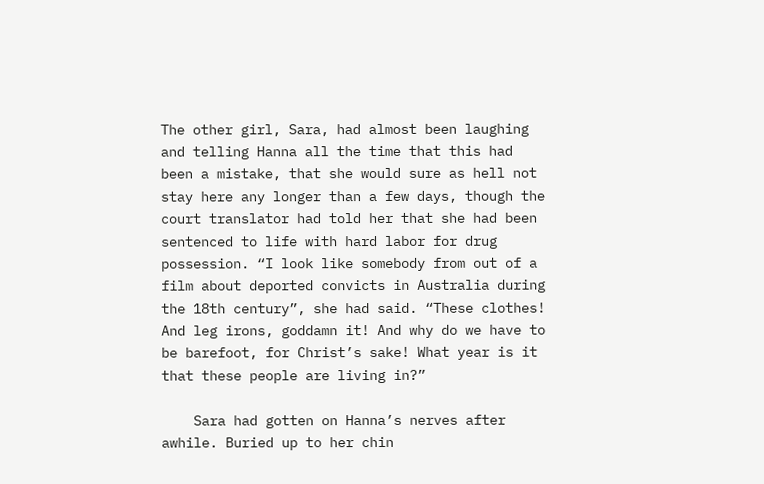The other girl, Sara, had almost been laughing and telling Hanna all the time that this had been a mistake, that she would sure as hell not stay here any longer than a few days, though the court translator had told her that she had been sentenced to life with hard labor for drug possession. “I look like somebody from out of a film about deported convicts in Australia during the 18th century”, she had said. “These clothes! And leg irons, goddamn it! And why do we have to be barefoot, for Christ’s sake! What year is it that these people are living in?”

    Sara had gotten on Hanna’s nerves after awhile. Buried up to her chin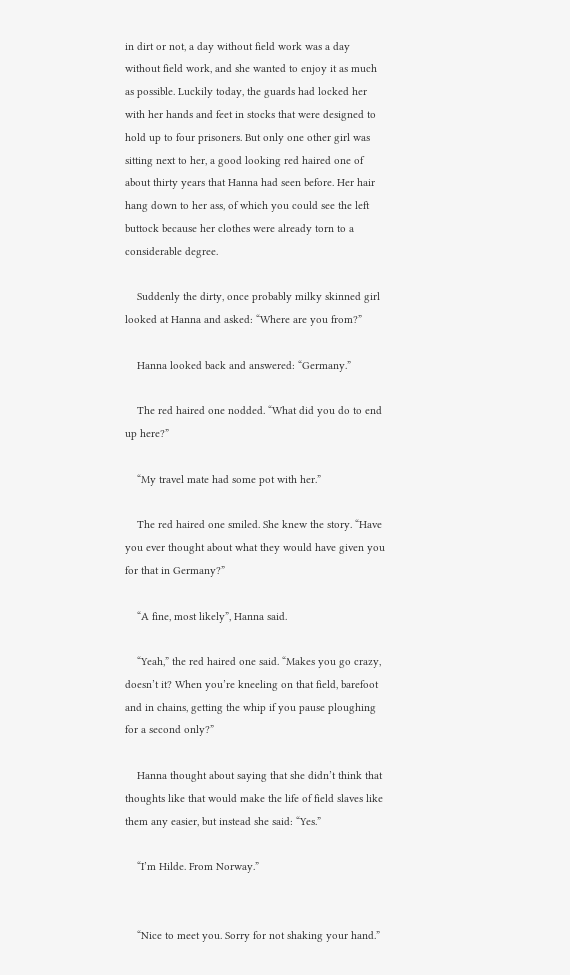in dirt or not, a day without field work was a day without field work, and she wanted to enjoy it as much as possible. Luckily today, the guards had locked her with her hands and feet in stocks that were designed to hold up to four prisoners. But only one other girl was sitting next to her, a good looking red haired one of about thirty years that Hanna had seen before. Her hair hang down to her ass, of which you could see the left buttock because her clothes were already torn to a considerable degree.

    Suddenly the dirty, once probably milky skinned girl looked at Hanna and asked: “Where are you from?”

    Hanna looked back and answered: “Germany.”

    The red haired one nodded. “What did you do to end up here?”

    “My travel mate had some pot with her.”

    The red haired one smiled. She knew the story. “Have you ever thought about what they would have given you for that in Germany?”

    “A fine, most likely”, Hanna said.

    “Yeah,” the red haired one said. “Makes you go crazy, doesn’t it? When you’re kneeling on that field, barefoot and in chains, getting the whip if you pause ploughing for a second only?”

    Hanna thought about saying that she didn’t think that thoughts like that would make the life of field slaves like them any easier, but instead she said: “Yes.”

    “I’m Hilde. From Norway.”


    “Nice to meet you. Sorry for not shaking your hand.”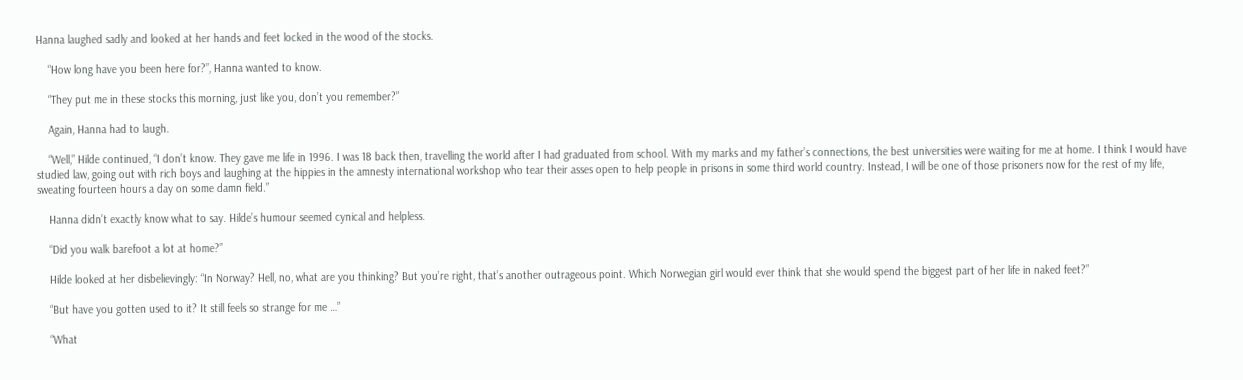Hanna laughed sadly and looked at her hands and feet locked in the wood of the stocks.

    “How long have you been here for?”, Hanna wanted to know.

    “They put me in these stocks this morning, just like you, don’t you remember?”

    Again, Hanna had to laugh.

    “Well,” Hilde continued, “I don’t know. They gave me life in 1996. I was 18 back then, travelling the world after I had graduated from school. With my marks and my father’s connections, the best universities were waiting for me at home. I think I would have studied law, going out with rich boys and laughing at the hippies in the amnesty international workshop who tear their asses open to help people in prisons in some third world country. Instead, I will be one of those prisoners now for the rest of my life, sweating fourteen hours a day on some damn field.”

    Hanna didn’t exactly know what to say. Hilde’s humour seemed cynical and helpless.

    “Did you walk barefoot a lot at home?”

    Hilde looked at her disbelievingly: “In Norway? Hell, no, what are you thinking? But you’re right, that’s another outrageous point. Which Norwegian girl would ever think that she would spend the biggest part of her life in naked feet?”

    “But have you gotten used to it? It still feels so strange for me …”

    “What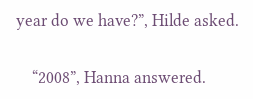year do we have?”, Hilde asked.

    “2008”, Hanna answered.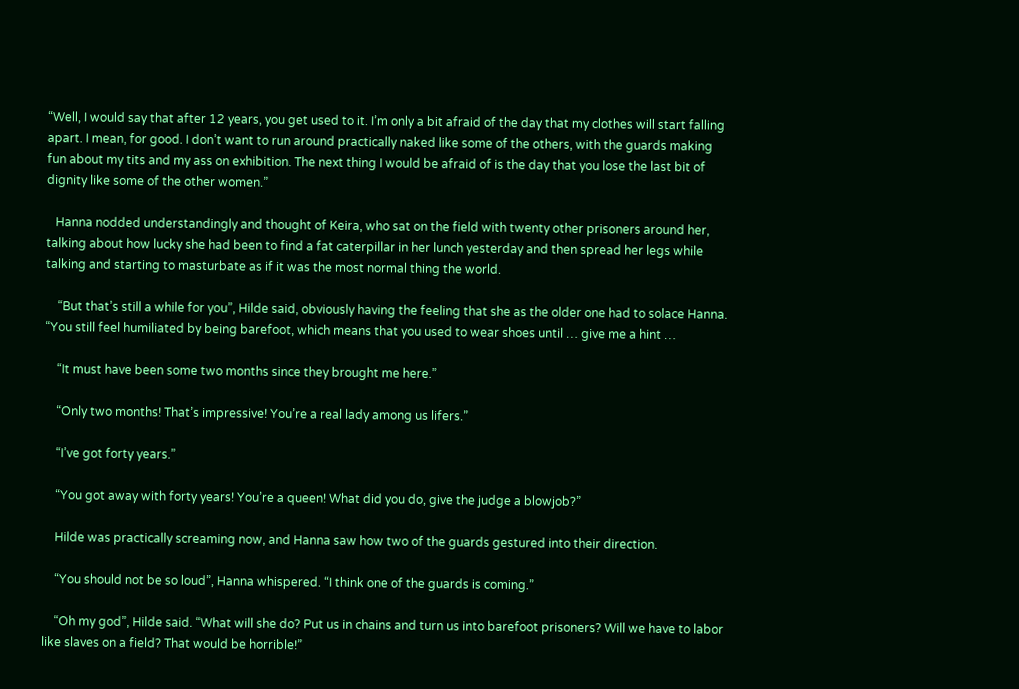“Well, I would say that after 12 years, you get used to it. I’m only a bit afraid of the day that my clothes will start falling apart. I mean, for good. I don’t want to run around practically naked like some of the others, with the guards making fun about my tits and my ass on exhibition. The next thing I would be afraid of is the day that you lose the last bit of dignity like some of the other women.”

   Hanna nodded understandingly and thought of Keira, who sat on the field with twenty other prisoners around her, talking about how lucky she had been to find a fat caterpillar in her lunch yesterday and then spread her legs while talking and starting to masturbate as if it was the most normal thing the world.

    “But that’s still a while for you”, Hilde said, obviously having the feeling that she as the older one had to solace Hanna. “You still feel humiliated by being barefoot, which means that you used to wear shoes until … give me a hint …

    “It must have been some two months since they brought me here.”

    “Only two months! That’s impressive! You’re a real lady among us lifers.”

    “I’ve got forty years.”

    “You got away with forty years! You’re a queen! What did you do, give the judge a blowjob?”

    Hilde was practically screaming now, and Hanna saw how two of the guards gestured into their direction.

    “You should not be so loud”, Hanna whispered. “I think one of the guards is coming.”

    “Oh my god”, Hilde said. “What will she do? Put us in chains and turn us into barefoot prisoners? Will we have to labor like slaves on a field? That would be horrible!”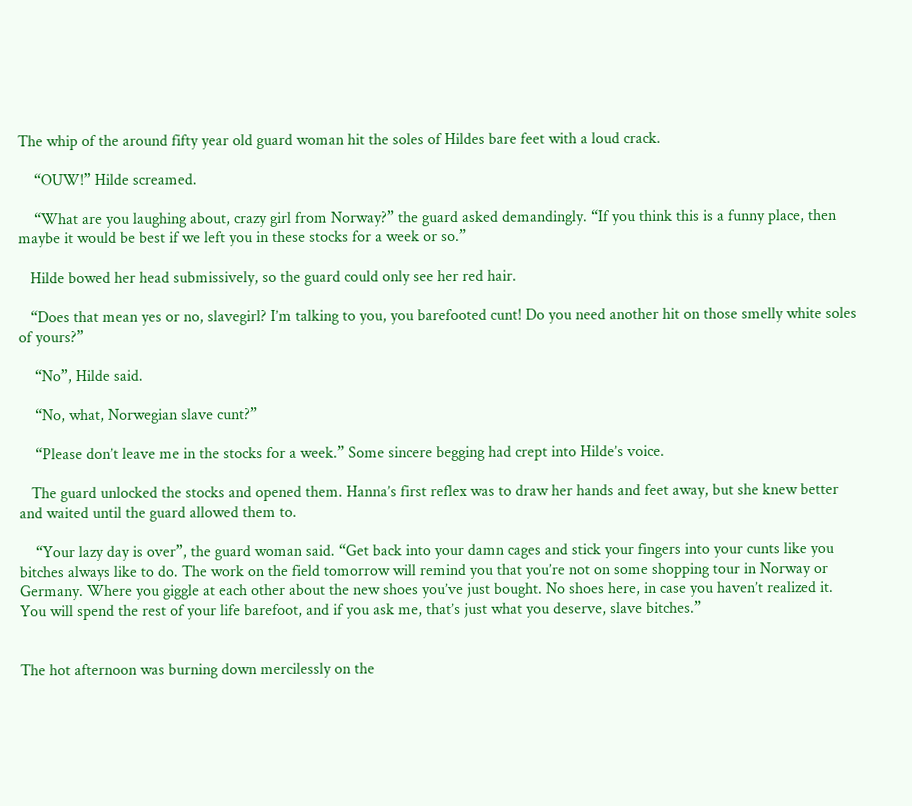The whip of the around fifty year old guard woman hit the soles of Hildes bare feet with a loud crack.

    “OUW!” Hilde screamed.

    “What are you laughing about, crazy girl from Norway?” the guard asked demandingly. “If you think this is a funny place, then maybe it would be best if we left you in these stocks for a week or so.”

   Hilde bowed her head submissively, so the guard could only see her red hair.

   “Does that mean yes or no, slavegirl? I’m talking to you, you barefooted cunt! Do you need another hit on those smelly white soles of yours?”

    “No”, Hilde said.

    “No, what, Norwegian slave cunt?”

    “Please don’t leave me in the stocks for a week.” Some sincere begging had crept into Hilde’s voice.

   The guard unlocked the stocks and opened them. Hanna’s first reflex was to draw her hands and feet away, but she knew better and waited until the guard allowed them to.

    “Your lazy day is over”, the guard woman said. “Get back into your damn cages and stick your fingers into your cunts like you bitches always like to do. The work on the field tomorrow will remind you that you’re not on some shopping tour in Norway or Germany. Where you giggle at each other about the new shoes you’ve just bought. No shoes here, in case you haven’t realized it.  You will spend the rest of your life barefoot, and if you ask me, that’s just what you deserve, slave bitches.”


The hot afternoon was burning down mercilessly on the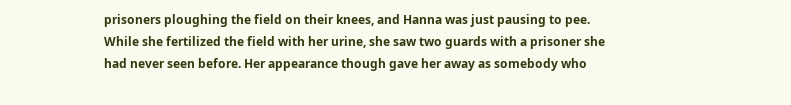prisoners ploughing the field on their knees, and Hanna was just pausing to pee. While she fertilized the field with her urine, she saw two guards with a prisoner she had never seen before. Her appearance though gave her away as somebody who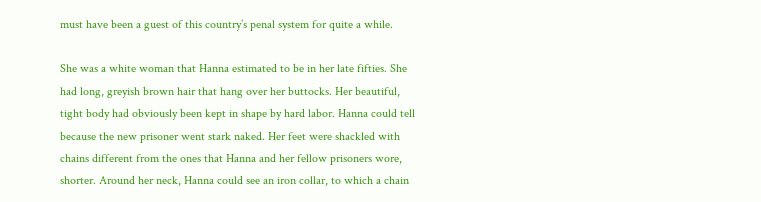must have been a guest of this country’s penal system for quite a while.

She was a white woman that Hanna estimated to be in her late fifties. She had long, greyish brown hair that hang over her buttocks. Her beautiful, tight body had obviously been kept in shape by hard labor. Hanna could tell because the new prisoner went stark naked. Her feet were shackled with chains different from the ones that Hanna and her fellow prisoners wore, shorter. Around her neck, Hanna could see an iron collar, to which a chain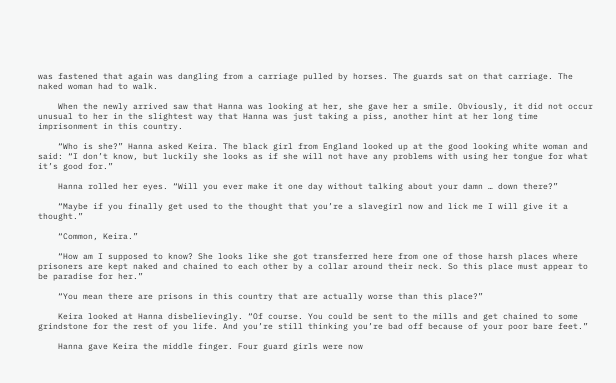was fastened that again was dangling from a carriage pulled by horses. The guards sat on that carriage. The naked woman had to walk.

    When the newly arrived saw that Hanna was looking at her, she gave her a smile. Obviously, it did not occur unusual to her in the slightest way that Hanna was just taking a piss, another hint at her long time imprisonment in this country.

    “Who is she?” Hanna asked Keira. The black girl from England looked up at the good looking white woman and said: “I don’t know, but luckily she looks as if she will not have any problems with using her tongue for what it’s good for.”

    Hanna rolled her eyes. “Will you ever make it one day without talking about your damn … down there?”

    “Maybe if you finally get used to the thought that you’re a slavegirl now and lick me I will give it a thought.”

    “Common, Keira.”

    “How am I supposed to know? She looks like she got transferred here from one of those harsh places where prisoners are kept naked and chained to each other by a collar around their neck. So this place must appear to be paradise for her.”

    “You mean there are prisons in this country that are actually worse than this place?”

    Keira looked at Hanna disbelievingly. “Of course. You could be sent to the mills and get chained to some grindstone for the rest of you life. And you’re still thinking you’re bad off because of your poor bare feet.”

    Hanna gave Keira the middle finger. Four guard girls were now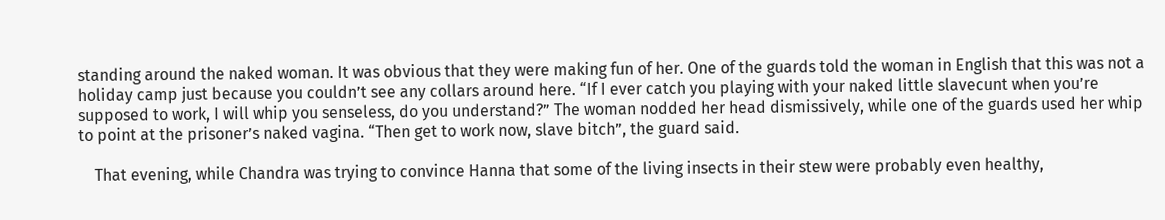standing around the naked woman. It was obvious that they were making fun of her. One of the guards told the woman in English that this was not a holiday camp just because you couldn’t see any collars around here. “If I ever catch you playing with your naked little slavecunt when you’re supposed to work, I will whip you senseless, do you understand?” The woman nodded her head dismissively, while one of the guards used her whip to point at the prisoner’s naked vagina. “Then get to work now, slave bitch”, the guard said.

    That evening, while Chandra was trying to convince Hanna that some of the living insects in their stew were probably even healthy,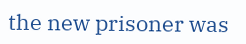the new prisoner was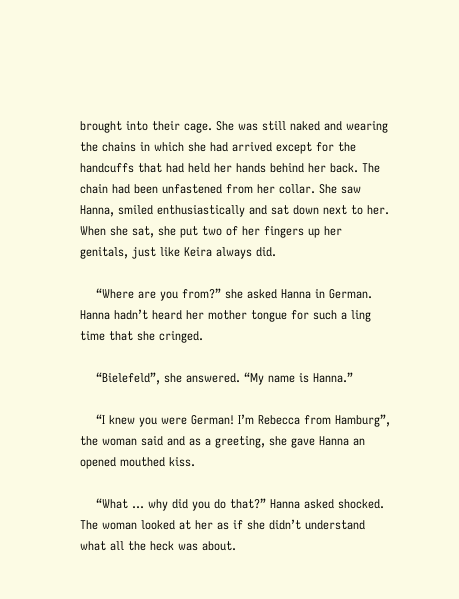brought into their cage. She was still naked and wearing the chains in which she had arrived except for the handcuffs that had held her hands behind her back. The chain had been unfastened from her collar. She saw Hanna, smiled enthusiastically and sat down next to her. When she sat, she put two of her fingers up her genitals, just like Keira always did.

    “Where are you from?” she asked Hanna in German. Hanna hadn’t heard her mother tongue for such a ling time that she cringed.

    “Bielefeld”, she answered. “My name is Hanna.”

    “I knew you were German! I’m Rebecca from Hamburg”, the woman said and as a greeting, she gave Hanna an opened mouthed kiss.

    “What … why did you do that?” Hanna asked shocked. The woman looked at her as if she didn’t understand what all the heck was about.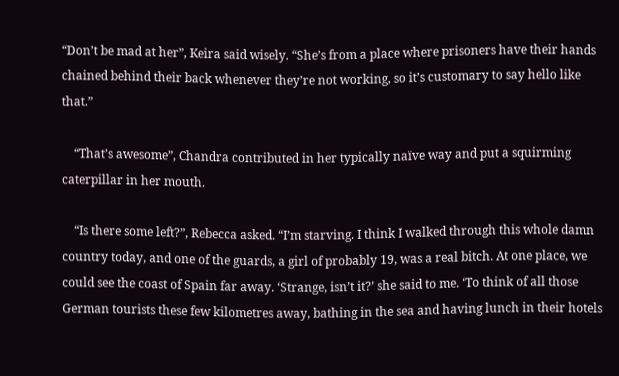“Don’t be mad at her”, Keira said wisely. “She’s from a place where prisoners have their hands chained behind their back whenever they’re not working, so it’s customary to say hello like that.”

    “That’s awesome”, Chandra contributed in her typically naïve way and put a squirming caterpillar in her mouth.

    “Is there some left?”, Rebecca asked. “I’m starving. I think I walked through this whole damn country today, and one of the guards, a girl of probably 19, was a real bitch. At one place, we could see the coast of Spain far away. ‘Strange, isn’t it?’ she said to me. ‘To think of all those German tourists these few kilometres away, bathing in the sea and having lunch in their hotels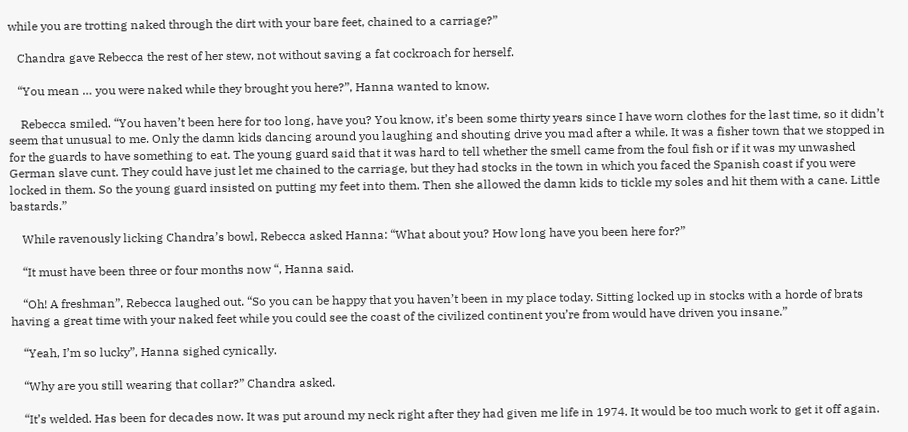while you are trotting naked through the dirt with your bare feet, chained to a carriage?”

   Chandra gave Rebecca the rest of her stew, not without saving a fat cockroach for herself.

   “You mean … you were naked while they brought you here?”, Hanna wanted to know.

    Rebecca smiled. “You haven’t been here for too long, have you? You know, it’s been some thirty years since I have worn clothes for the last time, so it didn’t seem that unusual to me. Only the damn kids dancing around you laughing and shouting drive you mad after a while. It was a fisher town that we stopped in for the guards to have something to eat. The young guard said that it was hard to tell whether the smell came from the foul fish or if it was my unwashed German slave cunt. They could have just let me chained to the carriage, but they had stocks in the town in which you faced the Spanish coast if you were locked in them. So the young guard insisted on putting my feet into them. Then she allowed the damn kids to tickle my soles and hit them with a cane. Little bastards.”

    While ravenously licking Chandra’s bowl, Rebecca asked Hanna: “What about you? How long have you been here for?”

    “It must have been three or four months now “, Hanna said.

    “Oh! A freshman”, Rebecca laughed out. “So you can be happy that you haven’t been in my place today. Sitting locked up in stocks with a horde of brats having a great time with your naked feet while you could see the coast of the civilized continent you’re from would have driven you insane.”

    “Yeah, I’m so lucky”, Hanna sighed cynically.

    “Why are you still wearing that collar?” Chandra asked.

    “It’s welded. Has been for decades now. It was put around my neck right after they had given me life in 1974. It would be too much work to get it off again.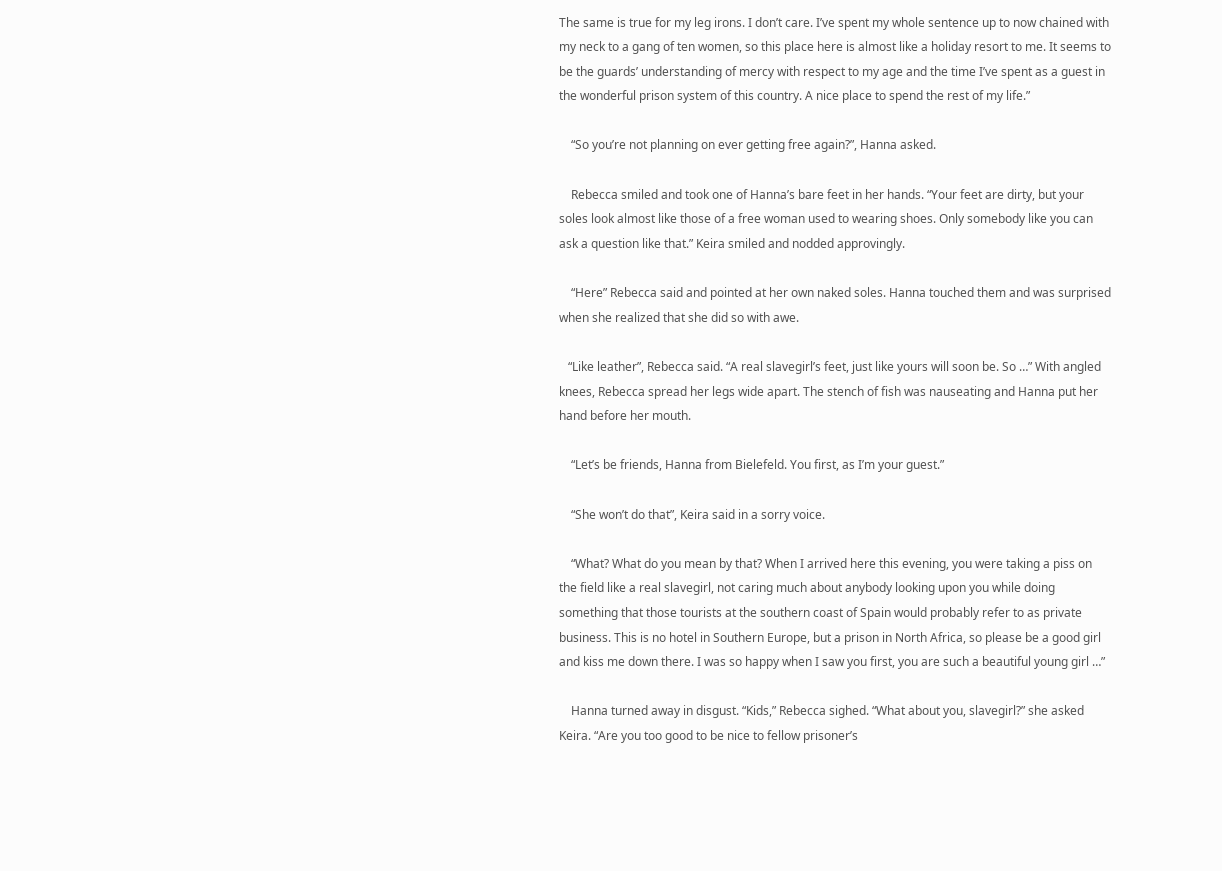The same is true for my leg irons. I don’t care. I’ve spent my whole sentence up to now chained with my neck to a gang of ten women, so this place here is almost like a holiday resort to me. It seems to be the guards’ understanding of mercy with respect to my age and the time I’ve spent as a guest in the wonderful prison system of this country. A nice place to spend the rest of my life.”

    “So you’re not planning on ever getting free again?”, Hanna asked.

    Rebecca smiled and took one of Hanna’s bare feet in her hands. “Your feet are dirty, but your soles look almost like those of a free woman used to wearing shoes. Only somebody like you can ask a question like that.” Keira smiled and nodded approvingly.

    “Here” Rebecca said and pointed at her own naked soles. Hanna touched them and was surprised when she realized that she did so with awe.

   “Like leather”, Rebecca said. “A real slavegirl’s feet, just like yours will soon be. So …” With angled knees, Rebecca spread her legs wide apart. The stench of fish was nauseating and Hanna put her hand before her mouth.

    “Let’s be friends, Hanna from Bielefeld. You first, as I’m your guest.”

    “She won’t do that”, Keira said in a sorry voice.

    “What? What do you mean by that? When I arrived here this evening, you were taking a piss on the field like a real slavegirl, not caring much about anybody looking upon you while doing something that those tourists at the southern coast of Spain would probably refer to as private business. This is no hotel in Southern Europe, but a prison in North Africa, so please be a good girl and kiss me down there. I was so happy when I saw you first, you are such a beautiful young girl …”

    Hanna turned away in disgust. “Kids,” Rebecca sighed. “What about you, slavegirl?” she asked Keira. “Are you too good to be nice to fellow prisoner’s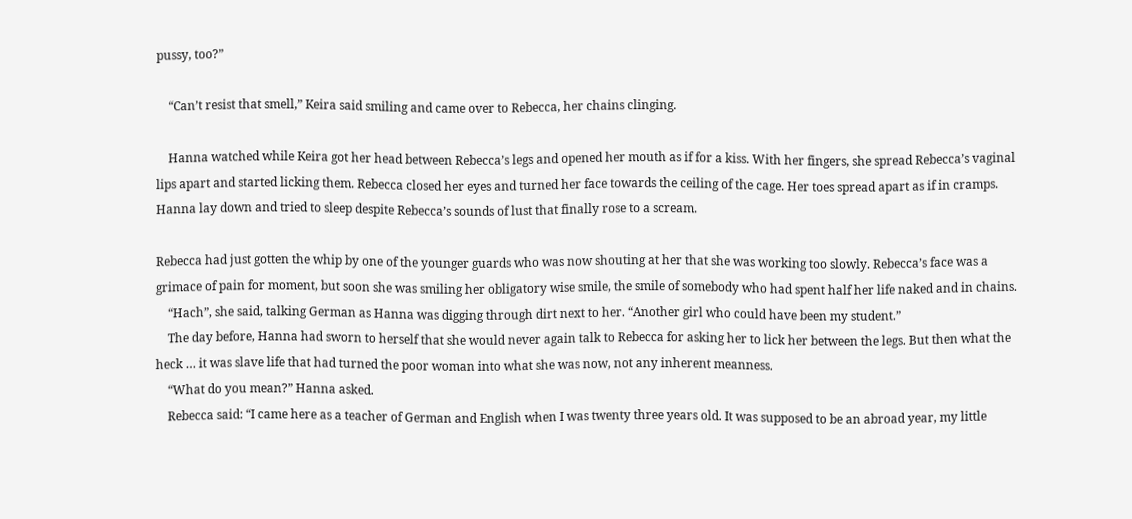pussy, too?”

    “Can’t resist that smell,” Keira said smiling and came over to Rebecca, her chains clinging.

    Hanna watched while Keira got her head between Rebecca’s legs and opened her mouth as if for a kiss. With her fingers, she spread Rebecca’s vaginal lips apart and started licking them. Rebecca closed her eyes and turned her face towards the ceiling of the cage. Her toes spread apart as if in cramps. Hanna lay down and tried to sleep despite Rebecca’s sounds of lust that finally rose to a scream.

Rebecca had just gotten the whip by one of the younger guards who was now shouting at her that she was working too slowly. Rebecca’s face was a grimace of pain for moment, but soon she was smiling her obligatory wise smile, the smile of somebody who had spent half her life naked and in chains.
    “Hach”, she said, talking German as Hanna was digging through dirt next to her. “Another girl who could have been my student.”
    The day before, Hanna had sworn to herself that she would never again talk to Rebecca for asking her to lick her between the legs. But then what the heck … it was slave life that had turned the poor woman into what she was now, not any inherent meanness.
    “What do you mean?” Hanna asked.
    Rebecca said: “I came here as a teacher of German and English when I was twenty three years old. It was supposed to be an abroad year, my little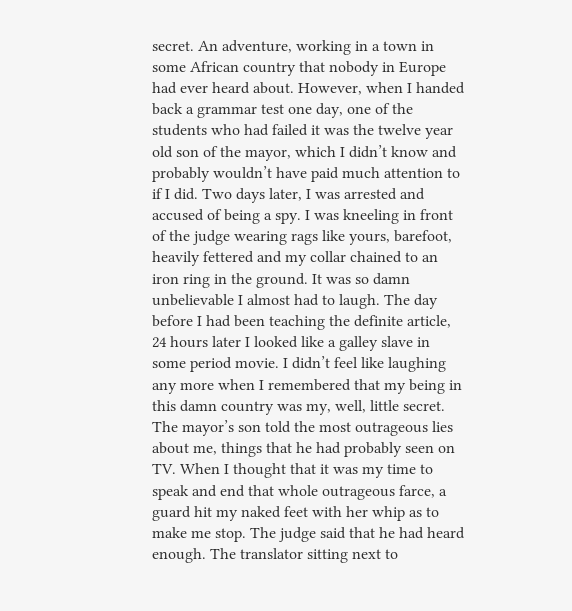secret. An adventure, working in a town in some African country that nobody in Europe had ever heard about. However, when I handed back a grammar test one day, one of the students who had failed it was the twelve year old son of the mayor, which I didn’t know and probably wouldn’t have paid much attention to if I did. Two days later, I was arrested and accused of being a spy. I was kneeling in front of the judge wearing rags like yours, barefoot, heavily fettered and my collar chained to an iron ring in the ground. It was so damn unbelievable I almost had to laugh. The day before I had been teaching the definite article, 24 hours later I looked like a galley slave in some period movie. I didn’t feel like laughing any more when I remembered that my being in this damn country was my, well, little secret. The mayor’s son told the most outrageous lies about me, things that he had probably seen on TV. When I thought that it was my time to speak and end that whole outrageous farce, a guard hit my naked feet with her whip as to make me stop. The judge said that he had heard enough. The translator sitting next to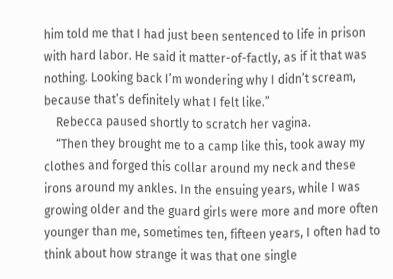him told me that I had just been sentenced to life in prison with hard labor. He said it matter-of-factly, as if it that was nothing. Looking back I’m wondering why I didn’t scream, because that’s definitely what I felt like.”
    Rebecca paused shortly to scratch her vagina.
    “Then they brought me to a camp like this, took away my clothes and forged this collar around my neck and these irons around my ankles. In the ensuing years, while I was growing older and the guard girls were more and more often younger than me, sometimes ten, fifteen years, I often had to think about how strange it was that one single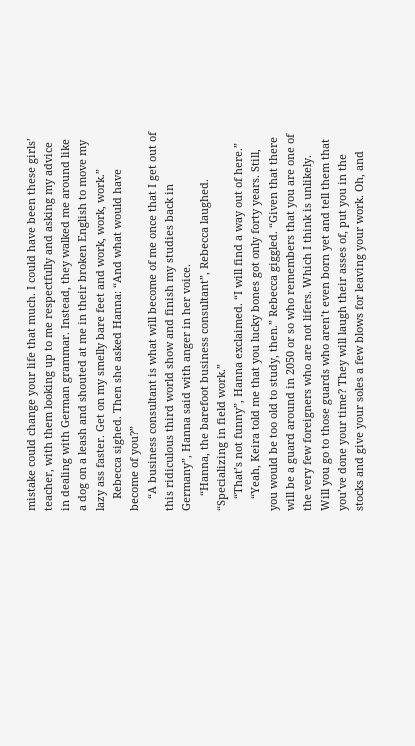mistake could change your life that much. I could have been these girls’ teacher, with them looking up to me respectfully and asking my advice in dealing with German grammar. Instead, they walked me around like a dog on a leash and shouted at me in their broken English to move my lazy ass faster. Get on my smelly bare feet and work, work, work.”
    Rebecca sighed. Then she asked Hanna: “And what would have become of you?”
    “A business consultant is what will become of me once that I get out of this ridiculous third world show and finish my studies back in Germany”, Hanna said with anger in her voice.
     “Hanna, the barefoot business consultant”, Rebecca laughed. “Specializing in field work.”
    “That’s not funny”, Hanna exclaimed. “I will find a way out of here.”
    “Yeah, Keira told me that you lucky bones got only forty years. Still, you would be too old to study, then.” Rebecca giggled. “Given that there will be a guard around in 2050 or so who remembers that you are one of the very few foreigners who are not lifers. Which I think is unlikely. Will you go to those guards who aren’t even born yet and tell them that you’ve done your time? They will laugh their asses of, put you in the stocks and give your soles a few blows for leaving your work. Oh, and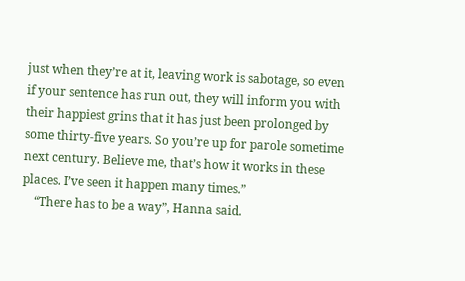just when they’re at it, leaving work is sabotage, so even if your sentence has run out, they will inform you with their happiest grins that it has just been prolonged by some thirty-five years. So you’re up for parole sometime next century. Believe me, that’s how it works in these places. I’ve seen it happen many times.”
    “There has to be a way”, Hanna said.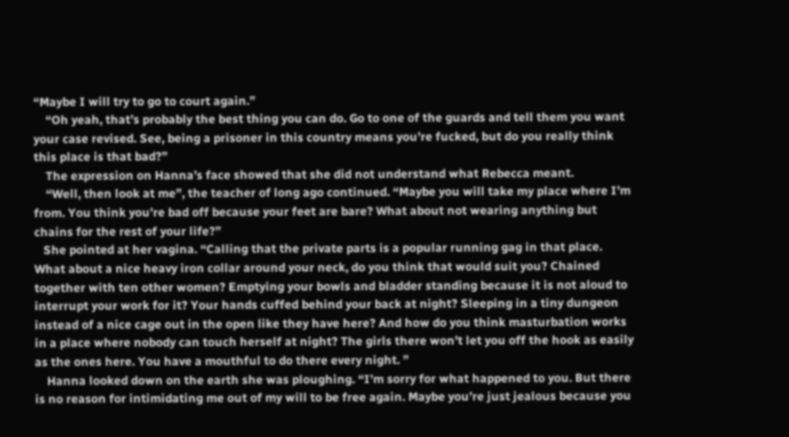“Maybe I will try to go to court again.”
    “Oh yeah, that’s probably the best thing you can do. Go to one of the guards and tell them you want your case revised. See, being a prisoner in this country means you’re fucked, but do you really think this place is that bad?”
    The expression on Hanna’s face showed that she did not understand what Rebecca meant.
    “Well, then look at me”, the teacher of long ago continued. “Maybe you will take my place where I’m from. You think you’re bad off because your feet are bare? What about not wearing anything but chains for the rest of your life?”
   She pointed at her vagina. “Calling that the private parts is a popular running gag in that place. What about a nice heavy iron collar around your neck, do you think that would suit you? Chained together with ten other women? Emptying your bowls and bladder standing because it is not aloud to interrupt your work for it? Your hands cuffed behind your back at night? Sleeping in a tiny dungeon instead of a nice cage out in the open like they have here? And how do you think masturbation works in a place where nobody can touch herself at night? The girls there won’t let you off the hook as easily as the ones here. You have a mouthful to do there every night. ”
    Hanna looked down on the earth she was ploughing. “I’m sorry for what happened to you. But there is no reason for intimidating me out of my will to be free again. Maybe you’re just jealous because you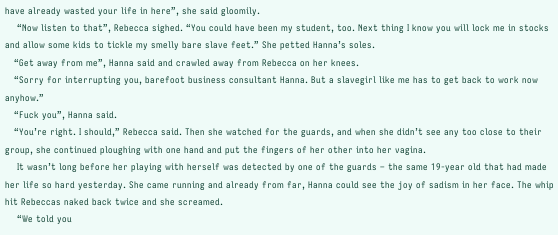have already wasted your life in here”, she said gloomily.
    “Now listen to that”, Rebecca sighed. “You could have been my student, too. Next thing I know you will lock me in stocks and allow some kids to tickle my smelly bare slave feet.” She petted Hanna’s soles.
   “Get away from me”, Hanna said and crawled away from Rebecca on her knees.
   “Sorry for interrupting you, barefoot business consultant Hanna. But a slavegirl like me has to get back to work now anyhow.”
   “Fuck you”, Hanna said.
   “You’re right. I should,” Rebecca said. Then she watched for the guards, and when she didn’t see any too close to their group, she continued ploughing with one hand and put the fingers of her other into her vagina.
    It wasn’t long before her playing with herself was detected by one of the guards – the same 19-year old that had made her life so hard yesterday. She came running and already from far, Hanna could see the joy of sadism in her face. The whip hit Rebeccas naked back twice and she screamed.
    “We told you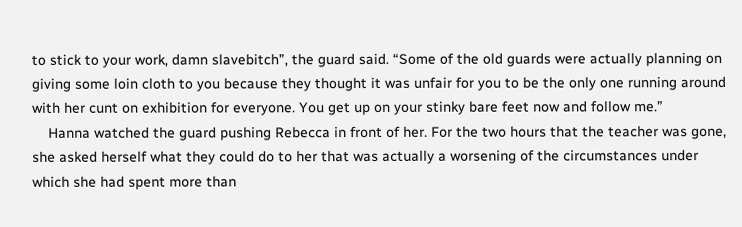to stick to your work, damn slavebitch”, the guard said. “Some of the old guards were actually planning on giving some loin cloth to you because they thought it was unfair for you to be the only one running around with her cunt on exhibition for everyone. You get up on your stinky bare feet now and follow me.”
    Hanna watched the guard pushing Rebecca in front of her. For the two hours that the teacher was gone, she asked herself what they could do to her that was actually a worsening of the circumstances under which she had spent more than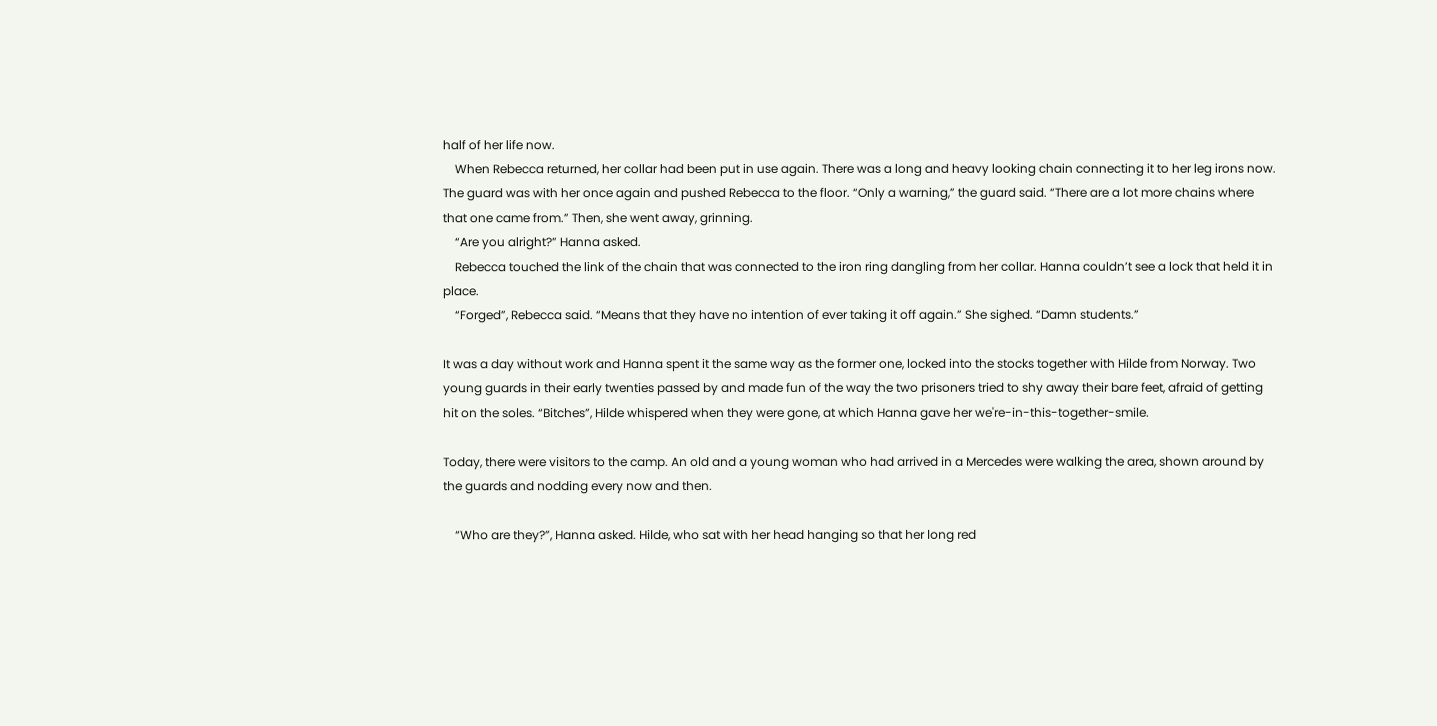half of her life now.
    When Rebecca returned, her collar had been put in use again. There was a long and heavy looking chain connecting it to her leg irons now. The guard was with her once again and pushed Rebecca to the floor. “Only a warning,” the guard said. “There are a lot more chains where that one came from.” Then, she went away, grinning.
    “Are you alright?” Hanna asked.
    Rebecca touched the link of the chain that was connected to the iron ring dangling from her collar. Hanna couldn’t see a lock that held it in place.
    “Forged”, Rebecca said. “Means that they have no intention of ever taking it off again.” She sighed. “Damn students.”

It was a day without work and Hanna spent it the same way as the former one, locked into the stocks together with Hilde from Norway. Two young guards in their early twenties passed by and made fun of the way the two prisoners tried to shy away their bare feet, afraid of getting hit on the soles. “Bitches”, Hilde whispered when they were gone, at which Hanna gave her we're-in-this-together-smile.

Today, there were visitors to the camp. An old and a young woman who had arrived in a Mercedes were walking the area, shown around by the guards and nodding every now and then.

    “Who are they?”, Hanna asked. Hilde, who sat with her head hanging so that her long red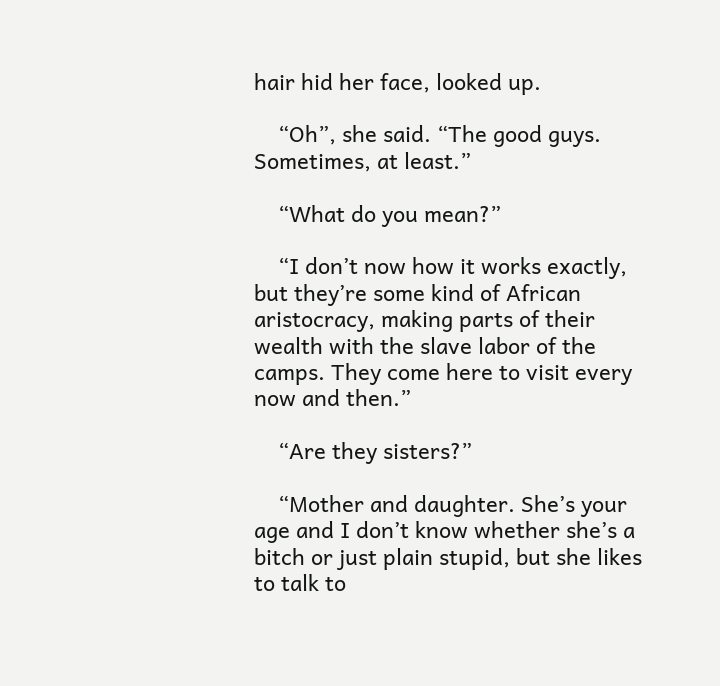hair hid her face, looked up.

    “Oh”, she said. “The good guys. Sometimes, at least.”

    “What do you mean?”

    “I don’t now how it works exactly, but they’re some kind of African aristocracy, making parts of their wealth with the slave labor of the camps. They come here to visit every now and then.”

    “Are they sisters?”

    “Mother and daughter. She’s your age and I don’t know whether she’s a bitch or just plain stupid, but she likes to talk to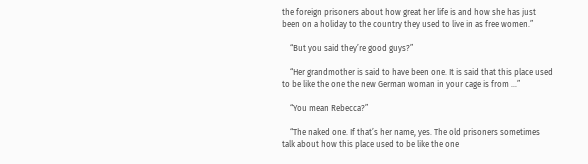the foreign prisoners about how great her life is and how she has just been on a holiday to the country they used to live in as free women.”

    “But you said they’re good guys?”

    “Her grandmother is said to have been one. It is said that this place used to be like the one the new German woman in your cage is from …”

    “You mean Rebecca?”

    “The naked one. If that’s her name, yes. The old prisoners sometimes talk about how this place used to be like the one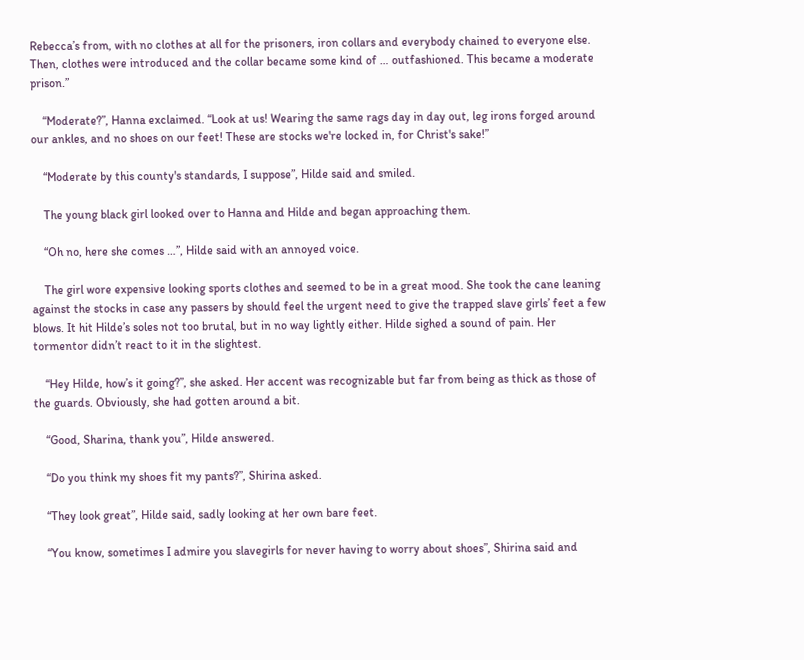Rebecca’s from, with no clothes at all for the prisoners, iron collars and everybody chained to everyone else. Then, clothes were introduced and the collar became some kind of … outfashioned. This became a moderate prison.”

    “Moderate?”, Hanna exclaimed. “Look at us! Wearing the same rags day in day out, leg irons forged around our ankles, and no shoes on our feet! These are stocks we're locked in, for Christ's sake!”

    “Moderate by this county's standards, I suppose”, Hilde said and smiled.

    The young black girl looked over to Hanna and Hilde and began approaching them.

    “Oh no, here she comes …”, Hilde said with an annoyed voice.

    The girl wore expensive looking sports clothes and seemed to be in a great mood. She took the cane leaning against the stocks in case any passers by should feel the urgent need to give the trapped slave girls’ feet a few blows. It hit Hilde’s soles not too brutal, but in no way lightly either. Hilde sighed a sound of pain. Her tormentor didn’t react to it in the slightest.

    “Hey Hilde, how’s it going?”, she asked. Her accent was recognizable but far from being as thick as those of the guards. Obviously, she had gotten around a bit.

    “Good, Sharina, thank you”, Hilde answered.

    “Do you think my shoes fit my pants?”, Shirina asked.

    “They look great”, Hilde said, sadly looking at her own bare feet.

    “You know, sometimes I admire you slavegirls for never having to worry about shoes”, Shirina said and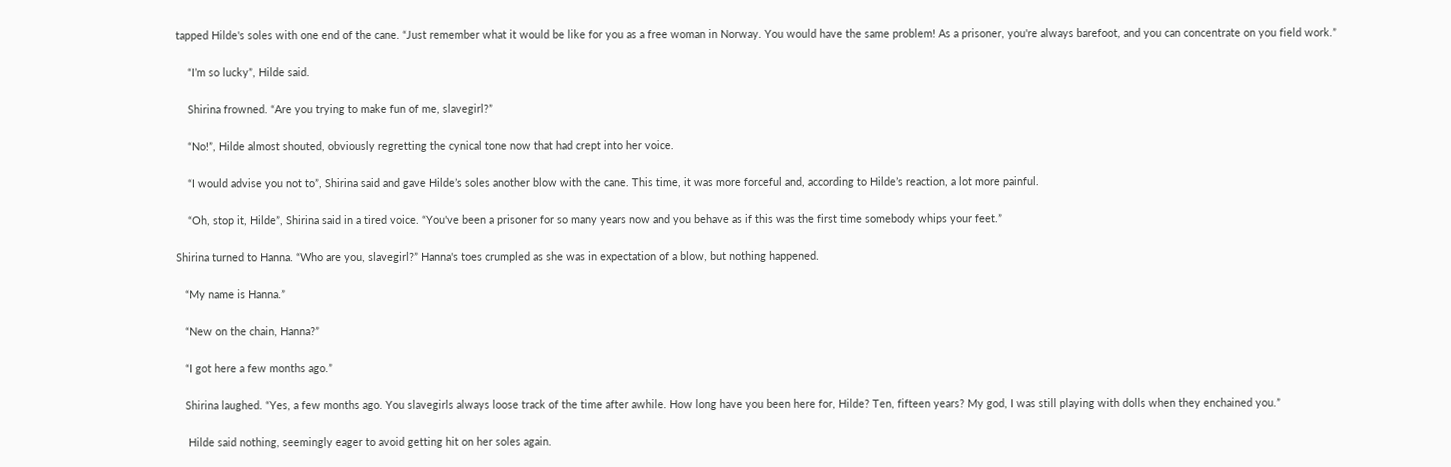tapped Hilde's soles with one end of the cane. “Just remember what it would be like for you as a free woman in Norway. You would have the same problem! As a prisoner, you're always barefoot, and you can concentrate on you field work.”

    “I’m so lucky”, Hilde said.

    Shirina frowned. “Are you trying to make fun of me, slavegirl?”

    “No!”, Hilde almost shouted, obviously regretting the cynical tone now that had crept into her voice.

    “I would advise you not to”, Shirina said and gave Hilde’s soles another blow with the cane. This time, it was more forceful and, according to Hilde’s reaction, a lot more painful.

    “Oh, stop it, Hilde”, Shirina said in a tired voice. “You've been a prisoner for so many years now and you behave as if this was the first time somebody whips your feet.”

Shirina turned to Hanna. “Who are you, slavegirl?” Hanna's toes crumpled as she was in expectation of a blow, but nothing happened.

   “My name is Hanna.”

   “New on the chain, Hanna?”

   “I got here a few months ago.”

   Shirina laughed. “Yes, a few months ago. You slavegirls always loose track of the time after awhile. How long have you been here for, Hilde? Ten, fifteen years? My god, I was still playing with dolls when they enchained you.”

    Hilde said nothing, seemingly eager to avoid getting hit on her soles again.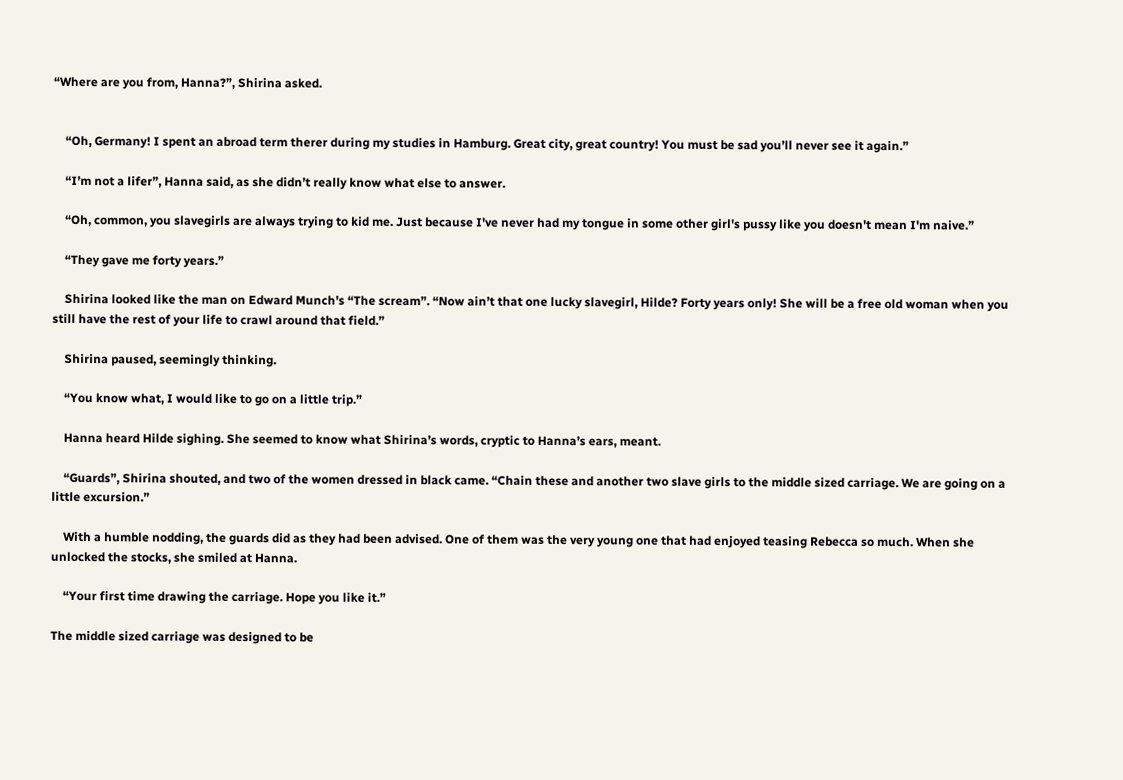“Where are you from, Hanna?”, Shirina asked.


    “Oh, Germany! I spent an abroad term therer during my studies in Hamburg. Great city, great country! You must be sad you’ll never see it again.”

    “I’m not a lifer”, Hanna said, as she didn’t really know what else to answer.

    “Oh, common, you slavegirls are always trying to kid me. Just because I've never had my tongue in some other girl's pussy like you doesn't mean I'm naive.”

    “They gave me forty years.”

    Shirina looked like the man on Edward Munch’s “The scream”. “Now ain’t that one lucky slavegirl, Hilde? Forty years only! She will be a free old woman when you still have the rest of your life to crawl around that field.”

    Shirina paused, seemingly thinking.

    “You know what, I would like to go on a little trip.”

    Hanna heard Hilde sighing. She seemed to know what Shirina’s words, cryptic to Hanna’s ears, meant.

    “Guards”, Shirina shouted, and two of the women dressed in black came. “Chain these and another two slave girls to the middle sized carriage. We are going on a little excursion.”

    With a humble nodding, the guards did as they had been advised. One of them was the very young one that had enjoyed teasing Rebecca so much. When she unlocked the stocks, she smiled at Hanna.

    “Your first time drawing the carriage. Hope you like it.”

The middle sized carriage was designed to be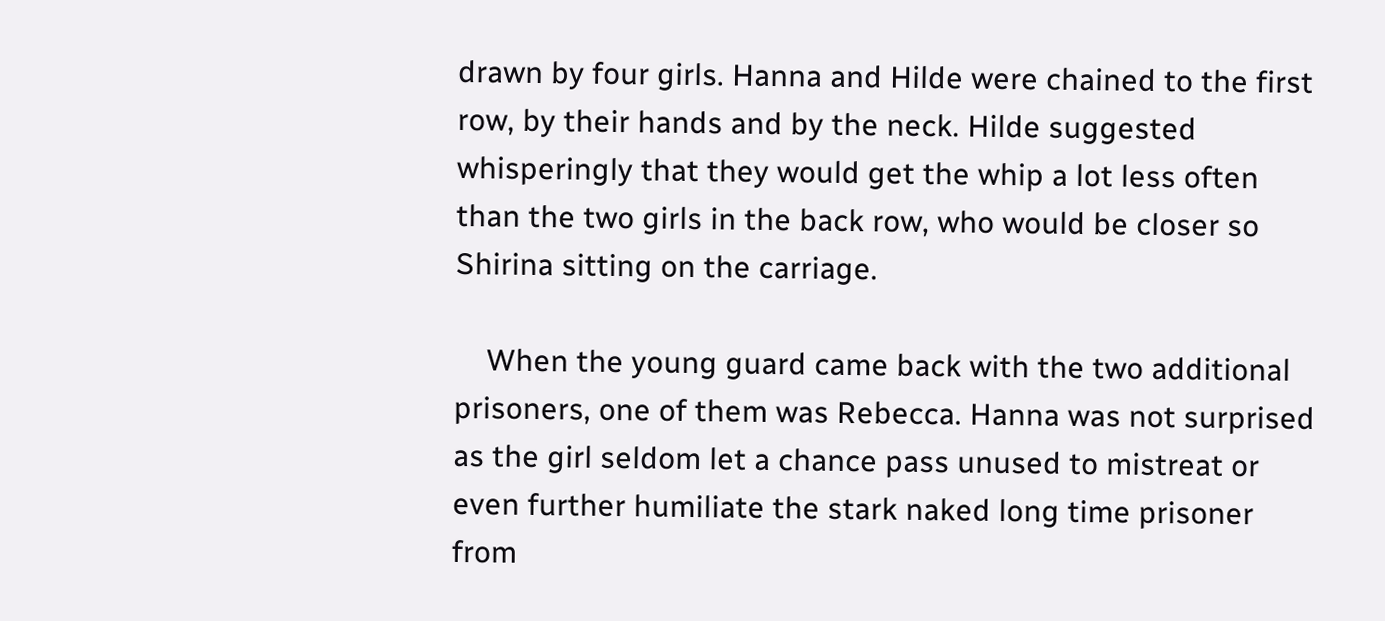drawn by four girls. Hanna and Hilde were chained to the first row, by their hands and by the neck. Hilde suggested whisperingly that they would get the whip a lot less often than the two girls in the back row, who would be closer so Shirina sitting on the carriage.

    When the young guard came back with the two additional prisoners, one of them was Rebecca. Hanna was not surprised as the girl seldom let a chance pass unused to mistreat or even further humiliate the stark naked long time prisoner from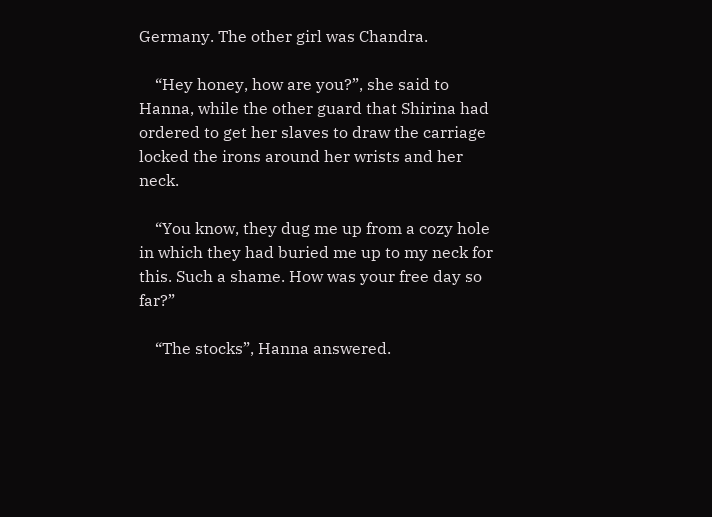Germany. The other girl was Chandra.

    “Hey honey, how are you?”, she said to Hanna, while the other guard that Shirina had ordered to get her slaves to draw the carriage locked the irons around her wrists and her neck.

    “You know, they dug me up from a cozy hole in which they had buried me up to my neck for this. Such a shame. How was your free day so far?”

    “The stocks”, Hanna answered.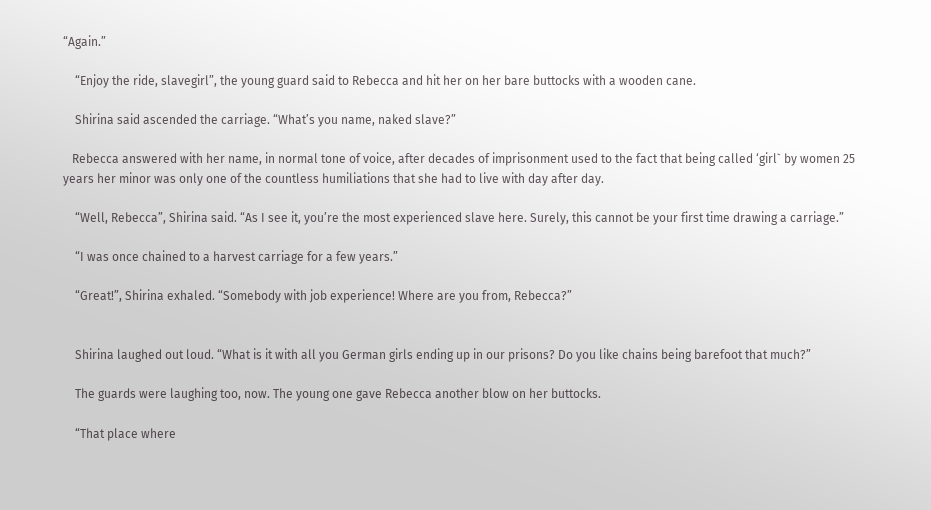“Again.”

    “Enjoy the ride, slavegirl”, the young guard said to Rebecca and hit her on her bare buttocks with a wooden cane.

    Shirina said ascended the carriage. “What’s you name, naked slave?”

   Rebecca answered with her name, in normal tone of voice, after decades of imprisonment used to the fact that being called ‘girl` by women 25 years her minor was only one of the countless humiliations that she had to live with day after day.

    “Well, Rebecca”, Shirina said. “As I see it, you’re the most experienced slave here. Surely, this cannot be your first time drawing a carriage.”

    “I was once chained to a harvest carriage for a few years.”

    “Great!”, Shirina exhaled. “Somebody with job experience! Where are you from, Rebecca?”


    Shirina laughed out loud. “What is it with all you German girls ending up in our prisons? Do you like chains being barefoot that much?”

    The guards were laughing too, now. The young one gave Rebecca another blow on her buttocks.

    “That place where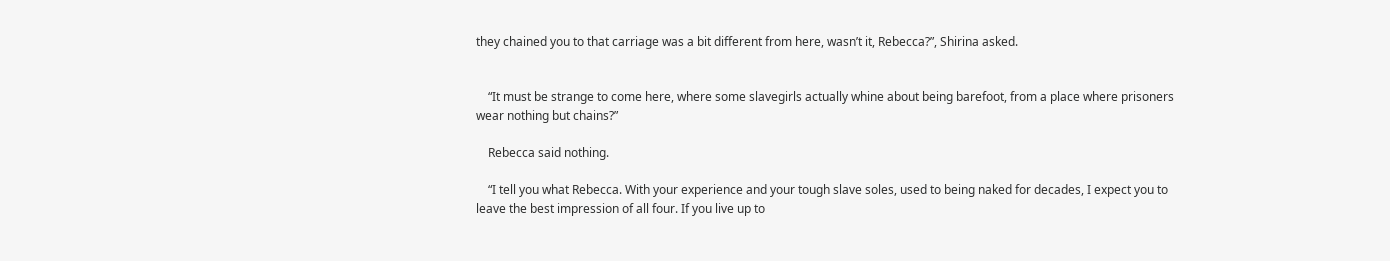they chained you to that carriage was a bit different from here, wasn’t it, Rebecca?”, Shirina asked.


    “It must be strange to come here, where some slavegirls actually whine about being barefoot, from a place where prisoners wear nothing but chains?”

    Rebecca said nothing.

    “I tell you what Rebecca. With your experience and your tough slave soles, used to being naked for decades, I expect you to leave the best impression of all four. If you live up to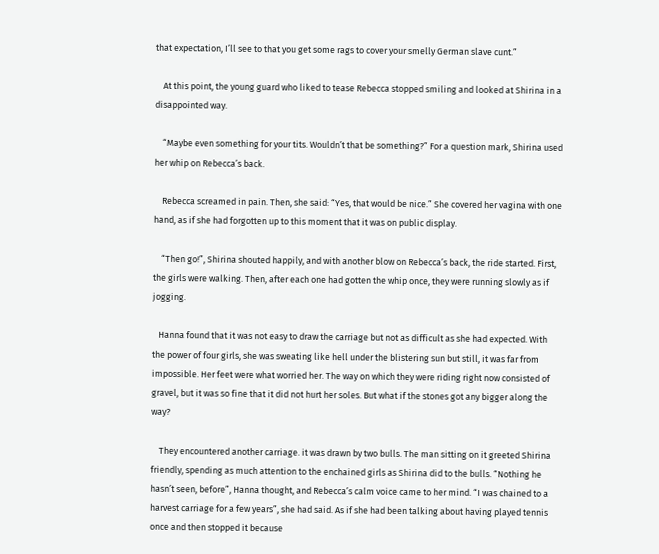that expectation, I’ll see to that you get some rags to cover your smelly German slave cunt.”

    At this point, the young guard who liked to tease Rebecca stopped smiling and looked at Shirina in a disappointed way.

    “Maybe even something for your tits. Wouldn’t that be something?” For a question mark, Shirina used her whip on Rebecca’s back.

    Rebecca screamed in pain. Then, she said: “Yes, that would be nice.” She covered her vagina with one hand, as if she had forgotten up to this moment that it was on public display.

    “Then go!”, Shirina shouted happily, and with another blow on Rebecca’s back, the ride started. First, the girls were walking. Then, after each one had gotten the whip once, they were running slowly as if jogging.

   Hanna found that it was not easy to draw the carriage but not as difficult as she had expected. With the power of four girls, she was sweating like hell under the blistering sun but still, it was far from impossible. Her feet were what worried her. The way on which they were riding right now consisted of gravel, but it was so fine that it did not hurt her soles. But what if the stones got any bigger along the way?

    They encountered another carriage. it was drawn by two bulls. The man sitting on it greeted Shirina friendly, spending as much attention to the enchained girls as Shirina did to the bulls. “Nothing he hasn’t seen, before”, Hanna thought, and Rebecca’s calm voice came to her mind. “I was chained to a harvest carriage for a few years”, she had said. As if she had been talking about having played tennis once and then stopped it because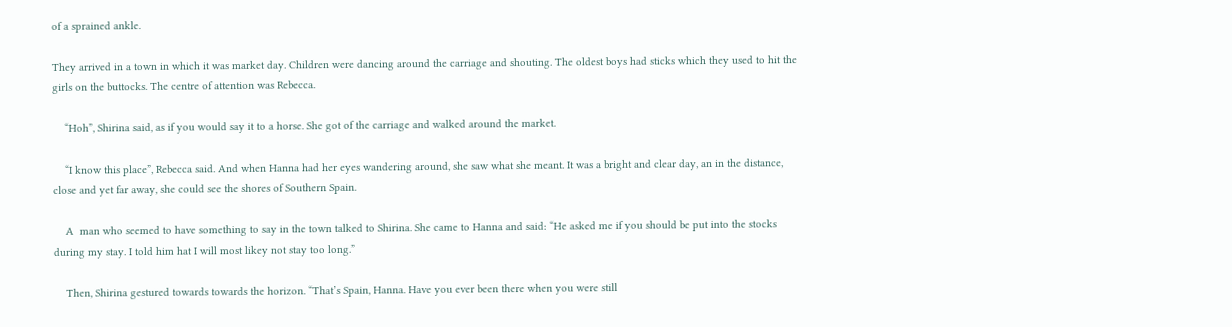of a sprained ankle.

They arrived in a town in which it was market day. Children were dancing around the carriage and shouting. The oldest boys had sticks which they used to hit the girls on the buttocks. The centre of attention was Rebecca.

    “Hoh”, Shirina said, as if you would say it to a horse. She got of the carriage and walked around the market.

    “I know this place”, Rebecca said. And when Hanna had her eyes wandering around, she saw what she meant. It was a bright and clear day, an in the distance, close and yet far away, she could see the shores of Southern Spain.

    A  man who seemed to have something to say in the town talked to Shirina. She came to Hanna and said: “He asked me if you should be put into the stocks during my stay. I told him hat I will most likey not stay too long.”

    Then, Shirina gestured towards towards the horizon. “That’s Spain, Hanna. Have you ever been there when you were still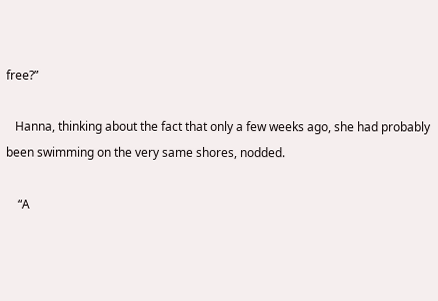free?”

   Hanna, thinking about the fact that only a few weeks ago, she had probably been swimming on the very same shores, nodded.

    “A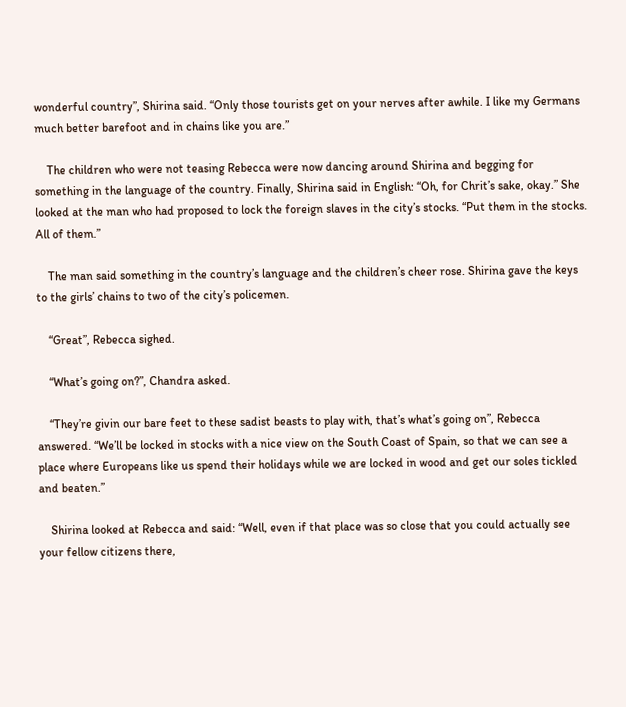wonderful country”, Shirina said. “Only those tourists get on your nerves after awhile. I like my Germans much better barefoot and in chains like you are.”

    The children who were not teasing Rebecca were now dancing around Shirina and begging for something in the language of the country. Finally, Shirina said in English: “Oh, for Chrit’s sake, okay.” She looked at the man who had proposed to lock the foreign slaves in the city’s stocks. “Put them in the stocks. All of them.”

    The man said something in the country’s language and the children’s cheer rose. Shirina gave the keys to the girls’ chains to two of the city’s policemen.

    “Great”, Rebecca sighed.

    “What’s going on?”, Chandra asked.

    “They’re givin our bare feet to these sadist beasts to play with, that’s what’s going on”, Rebecca answered. “We’ll be locked in stocks with a nice view on the South Coast of Spain, so that we can see a place where Europeans like us spend their holidays while we are locked in wood and get our soles tickled and beaten.”

    Shirina looked at Rebecca and said: “Well, even if that place was so close that you could actually see your fellow citizens there,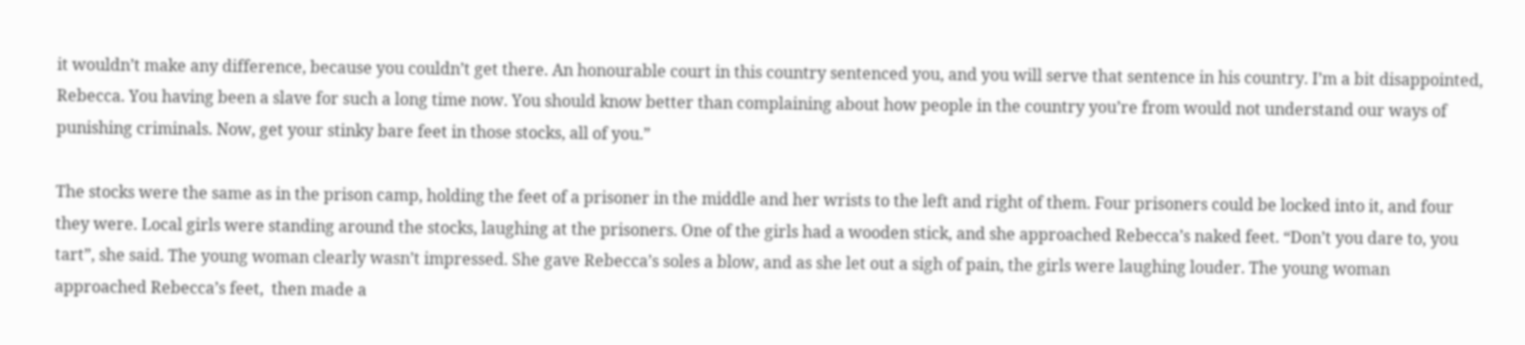it wouldn’t make any difference, because you couldn’t get there. An honourable court in this country sentenced you, and you will serve that sentence in his country. I’m a bit disappointed, Rebecca. You having been a slave for such a long time now. You should know better than complaining about how people in the country you’re from would not understand our ways of punishing criminals. Now, get your stinky bare feet in those stocks, all of you.”

The stocks were the same as in the prison camp, holding the feet of a prisoner in the middle and her wrists to the left and right of them. Four prisoners could be locked into it, and four they were. Local girls were standing around the stocks, laughing at the prisoners. One of the girls had a wooden stick, and she approached Rebecca’s naked feet. “Don’t you dare to, you tart”, she said. The young woman clearly wasn’t impressed. She gave Rebecca’s soles a blow, and as she let out a sigh of pain, the girls were laughing louder. The young woman approached Rebecca’s feet,  then made a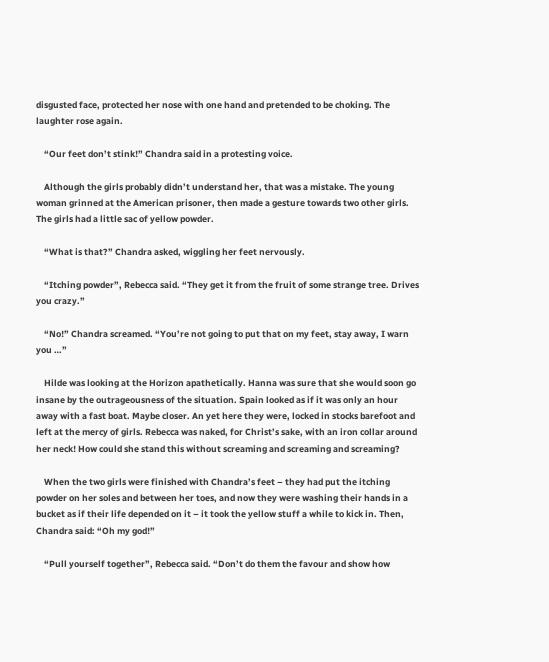disgusted face, protected her nose with one hand and pretended to be choking. The laughter rose again.

    “Our feet don’t stink!” Chandra said in a protesting voice.

    Although the girls probably didn’t understand her, that was a mistake. The young woman grinned at the American prisoner, then made a gesture towards two other girls. The girls had a little sac of yellow powder.

    “What is that?” Chandra asked, wiggling her feet nervously.

    “Itching powder”, Rebecca said. “They get it from the fruit of some strange tree. Drives you crazy.”

    “No!” Chandra screamed. “You’re not going to put that on my feet, stay away, I warn you …”

    Hilde was looking at the Horizon apathetically. Hanna was sure that she would soon go insane by the outrageousness of the situation. Spain looked as if it was only an hour away with a fast boat. Maybe closer. An yet here they were, locked in stocks barefoot and left at the mercy of girls. Rebecca was naked, for Christ’s sake, with an iron collar around her neck! How could she stand this without screaming and screaming and screaming?

    When the two girls were finished with Chandra’s feet – they had put the itching powder on her soles and between her toes, and now they were washing their hands in a bucket as if their life depended on it – it took the yellow stuff a while to kick in. Then, Chandra said: “Oh my god!”

    “Pull yourself together”, Rebecca said. “Don’t do them the favour and show how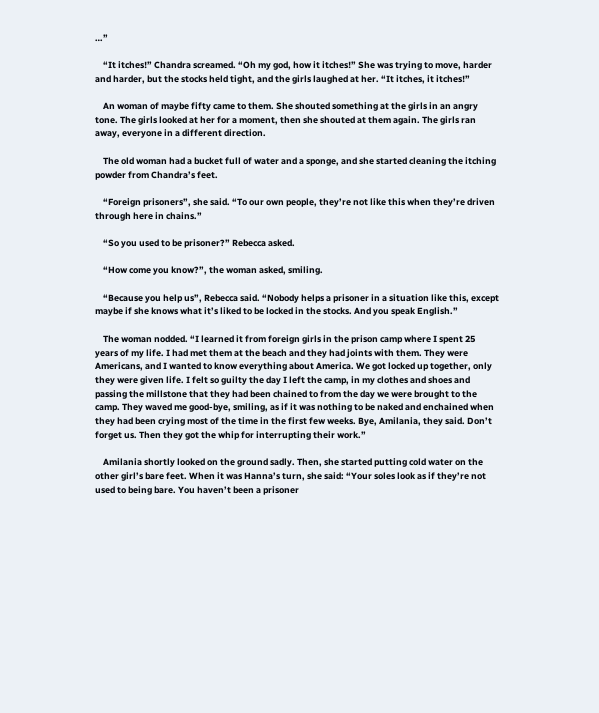…”

    “It itches!” Chandra screamed. “Oh my god, how it itches!” She was trying to move, harder and harder, but the stocks held tight, and the girls laughed at her. “It itches, it itches!”

    An woman of maybe fifty came to them. She shouted something at the girls in an angry tone. The girls looked at her for a moment, then she shouted at them again. The girls ran away, everyone in a different direction.

    The old woman had a bucket full of water and a sponge, and she started cleaning the itching powder from Chandra’s feet.

    “Foreign prisoners”, she said. “To our own people, they’re not like this when they’re driven through here in chains.”

    “So you used to be prisoner?” Rebecca asked.

    “How come you know?”, the woman asked, smiling.

    “Because you help us”, Rebecca said. “Nobody helps a prisoner in a situation like this, except maybe if she knows what it’s liked to be locked in the stocks. And you speak English.”

    The woman nodded. “I learned it from foreign girls in the prison camp where I spent 25 years of my life. I had met them at the beach and they had joints with them. They were Americans, and I wanted to know everything about America. We got locked up together, only they were given life. I felt so guilty the day I left the camp, in my clothes and shoes and passing the millstone that they had been chained to from the day we were brought to the camp. They waved me good-bye, smiling, as if it was nothing to be naked and enchained when they had been crying most of the time in the first few weeks. Bye, Amilania, they said. Don’t forget us. Then they got the whip for interrupting their work.”

    Amilania shortly looked on the ground sadly. Then, she started putting cold water on the other girl’s bare feet. When it was Hanna’s turn, she said: “Your soles look as if they’re not used to being bare. You haven’t been a prisoner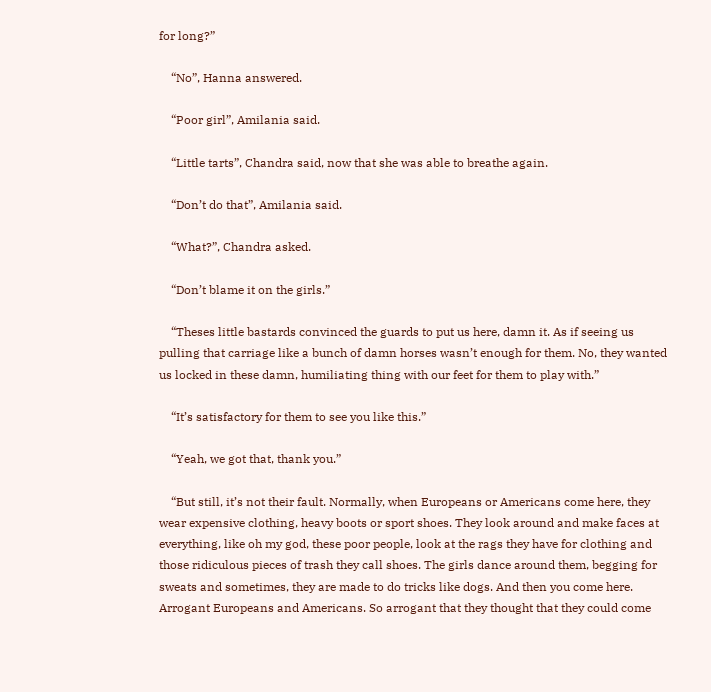for long?”

    “No”, Hanna answered.

    “Poor girl”, Amilania said.

    “Little tarts”, Chandra said, now that she was able to breathe again.

    “Don’t do that”, Amilania said.

    “What?”, Chandra asked.

    “Don’t blame it on the girls.”

    “Theses little bastards convinced the guards to put us here, damn it. As if seeing us pulling that carriage like a bunch of damn horses wasn’t enough for them. No, they wanted us locked in these damn, humiliating thing with our feet for them to play with.”

    “It’s satisfactory for them to see you like this.”

    “Yeah, we got that, thank you.”

    “But still, it’s not their fault. Normally, when Europeans or Americans come here, they wear expensive clothing, heavy boots or sport shoes. They look around and make faces at everything, like oh my god, these poor people, look at the rags they have for clothing and those ridiculous pieces of trash they call shoes. The girls dance around them, begging for sweats and sometimes, they are made to do tricks like dogs. And then you come here. Arrogant Europeans and Americans. So arrogant that they thought that they could come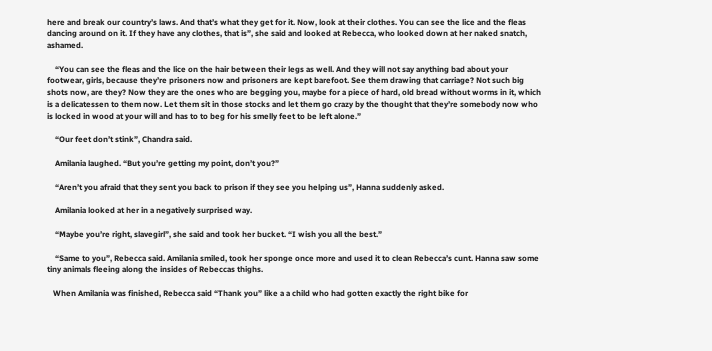here and break our country’s laws. And that’s what they get for it. Now, look at their clothes. You can see the lice and the fleas dancing around on it. If they have any clothes, that is”, she said and looked at Rebecca, who looked down at her naked snatch, ashamed.

    “You can see the fleas and the lice on the hair between their legs as well. And they will not say anything bad about your footwear, girls, because they’re prisoners now and prisoners are kept barefoot. See them drawing that carriage? Not such big shots now, are they? Now they are the ones who are begging you, maybe for a piece of hard, old bread without worms in it, which is a delicatessen to them now. Let them sit in those stocks and let them go crazy by the thought that they’re somebody now who is locked in wood at your will and has to to beg for his smelly feet to be left alone.”

    “Our feet don’t stink”, Chandra said.

    Amilania laughed. “But you’re getting my point, don’t you?”

    “Aren’t you afraid that they sent you back to prison if they see you helping us”, Hanna suddenly asked.

    Amilania looked at her in a negatively surprised way.

    “Maybe you’re right, slavegirl”, she said and took her bucket. “I wish you all the best.”

    “Same to you”, Rebecca said. Amilania smiled, took her sponge once more and used it to clean Rebecca’s cunt. Hanna saw some tiny animals fleeing along the insides of Rebeccas thighs.

   When Amilania was finished, Rebecca said “Thank you” like a a child who had gotten exactly the right bike for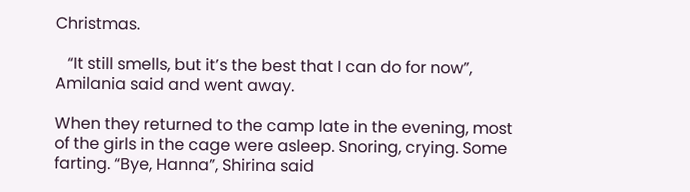Christmas.

   “It still smells, but it’s the best that I can do for now”, Amilania said and went away.

When they returned to the camp late in the evening, most of the girls in the cage were asleep. Snoring, crying. Some farting. “Bye, Hanna”, Shirina said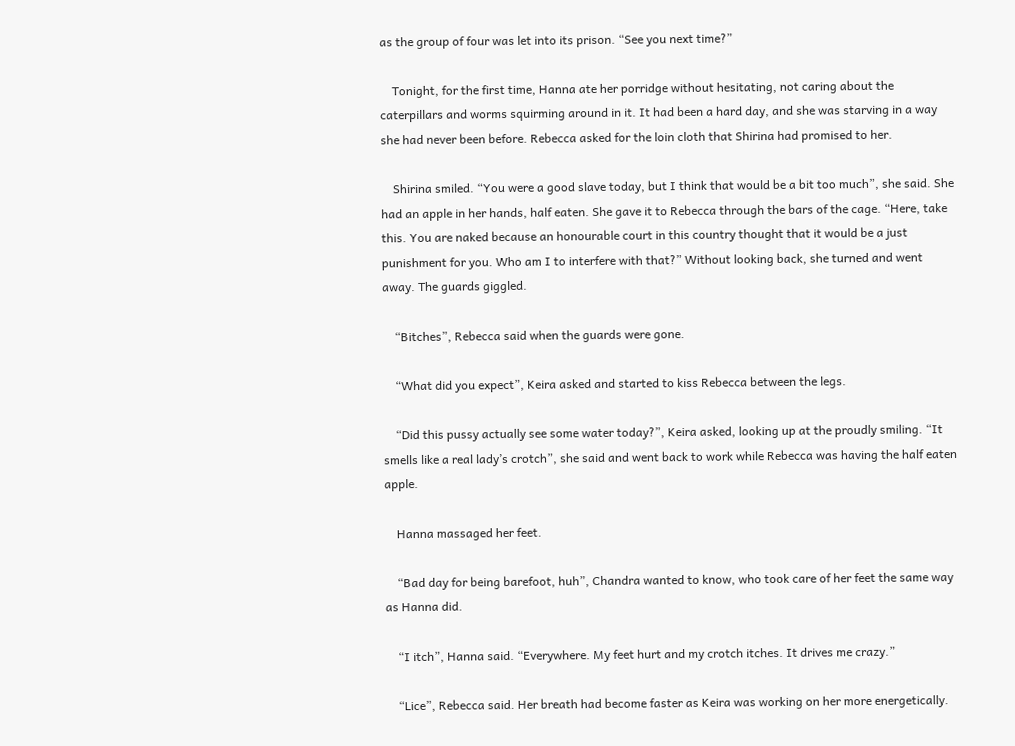as the group of four was let into its prison. “See you next time?”

    Tonight, for the first time, Hanna ate her porridge without hesitating, not caring about the caterpillars and worms squirming around in it. It had been a hard day, and she was starving in a way she had never been before. Rebecca asked for the loin cloth that Shirina had promised to her.

    Shirina smiled. “You were a good slave today, but I think that would be a bit too much”, she said. She had an apple in her hands, half eaten. She gave it to Rebecca through the bars of the cage. “Here, take this. You are naked because an honourable court in this country thought that it would be a just punishment for you. Who am I to interfere with that?” Without looking back, she turned and went away. The guards giggled.

    “Bitches”, Rebecca said when the guards were gone.

    “What did you expect”, Keira asked and started to kiss Rebecca between the legs.

    “Did this pussy actually see some water today?”, Keira asked, looking up at the proudly smiling. “It smells like a real lady’s crotch”, she said and went back to work while Rebecca was having the half eaten apple.

    Hanna massaged her feet.

    “Bad day for being barefoot, huh”, Chandra wanted to know, who took care of her feet the same way as Hanna did.

    “I itch”, Hanna said. “Everywhere. My feet hurt and my crotch itches. It drives me crazy.”

    “Lice”, Rebecca said. Her breath had become faster as Keira was working on her more energetically.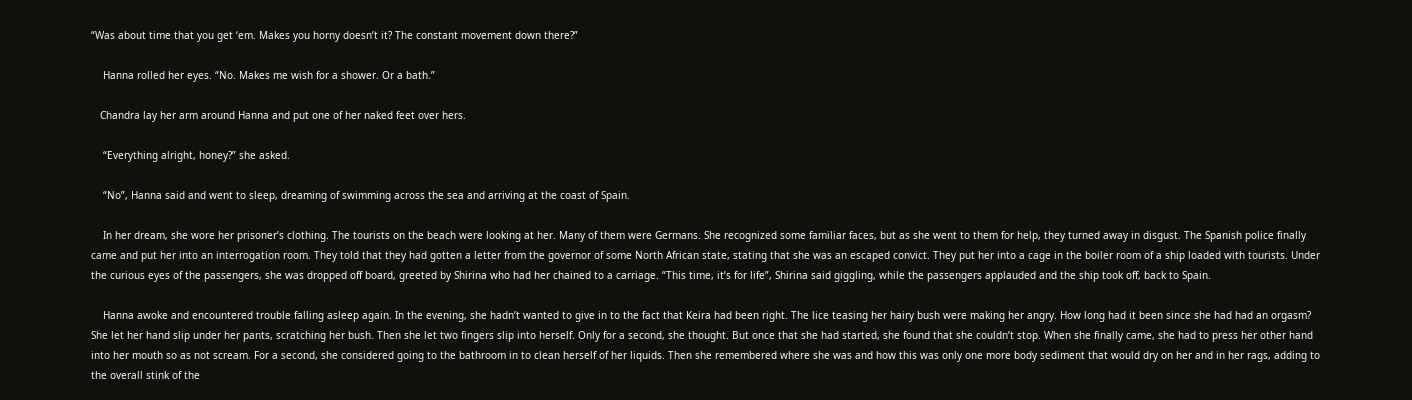“Was about time that you get ‘em. Makes you horny doesn’t it? The constant movement down there?”

    Hanna rolled her eyes. “No. Makes me wish for a shower. Or a bath.”

   Chandra lay her arm around Hanna and put one of her naked feet over hers.

    “Everything alright, honey?” she asked.

    “No”, Hanna said and went to sleep, dreaming of swimming across the sea and arriving at the coast of Spain.

    In her dream, she wore her prisoner’s clothing. The tourists on the beach were looking at her. Many of them were Germans. She recognized some familiar faces, but as she went to them for help, they turned away in disgust. The Spanish police finally came and put her into an interrogation room. They told that they had gotten a letter from the governor of some North African state, stating that she was an escaped convict. They put her into a cage in the boiler room of a ship loaded with tourists. Under the curious eyes of the passengers, she was dropped off board, greeted by Shirina who had her chained to a carriage. “This time, it’s for life”, Shirina said giggling, while the passengers applauded and the ship took off, back to Spain.

    Hanna awoke and encountered trouble falling asleep again. In the evening, she hadn’t wanted to give in to the fact that Keira had been right. The lice teasing her hairy bush were making her angry. How long had it been since she had had an orgasm? She let her hand slip under her pants, scratching her bush. Then she let two fingers slip into herself. Only for a second, she thought. But once that she had started, she found that she couldn’t stop. When she finally came, she had to press her other hand into her mouth so as not scream. For a second, she considered going to the bathroom in to clean herself of her liquids. Then she remembered where she was and how this was only one more body sediment that would dry on her and in her rags, adding to the overall stink of the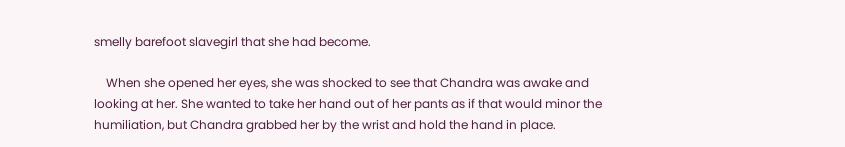smelly barefoot slavegirl that she had become.

    When she opened her eyes, she was shocked to see that Chandra was awake and looking at her. She wanted to take her hand out of her pants as if that would minor the humiliation, but Chandra grabbed her by the wrist and hold the hand in place.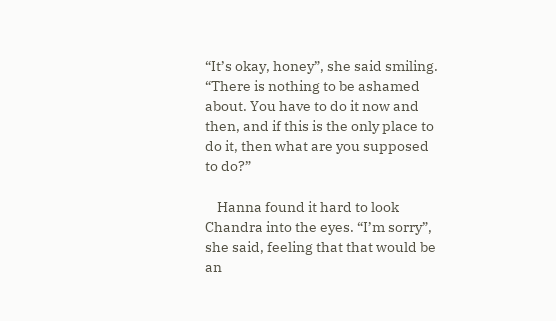“It’s okay, honey”, she said smiling. “There is nothing to be ashamed about. You have to do it now and then, and if this is the only place to do it, then what are you supposed to do?”

    Hanna found it hard to look Chandra into the eyes. “I’m sorry”, she said, feeling that that would be an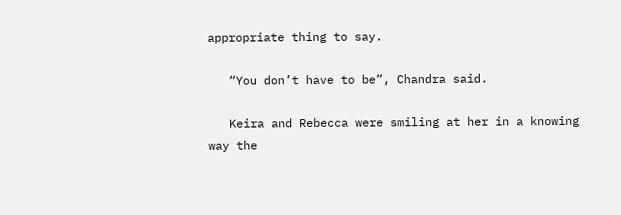appropriate thing to say.

   “You don’t have to be”, Chandra said.

   Keira and Rebecca were smiling at her in a knowing way the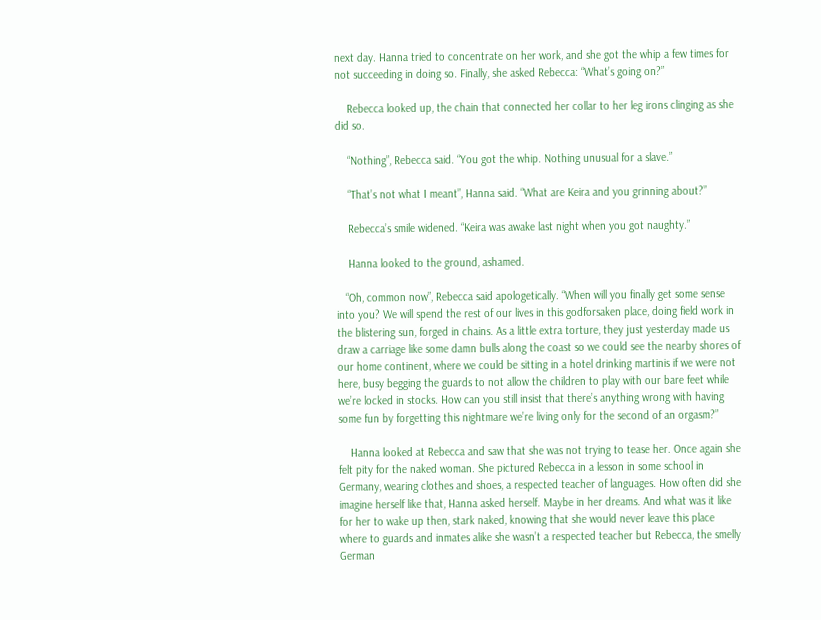next day. Hanna tried to concentrate on her work, and she got the whip a few times for not succeeding in doing so. Finally, she asked Rebecca: “What’s going on?”

    Rebecca looked up, the chain that connected her collar to her leg irons clinging as she did so.

    “Nothing”, Rebecca said. “You got the whip. Nothing unusual for a slave.”

    “That’s not what I meant”, Hanna said. “What are Keira and you grinning about?”

    Rebecca’s smile widened. “Keira was awake last night when you got naughty.”

    Hanna looked to the ground, ashamed.

   “Oh, common now”, Rebecca said apologetically. “When will you finally get some sense into you? We will spend the rest of our lives in this godforsaken place, doing field work in the blistering sun, forged in chains. As a little extra torture, they just yesterday made us draw a carriage like some damn bulls along the coast so we could see the nearby shores of our home continent, where we could be sitting in a hotel drinking martinis if we were not here, busy begging the guards to not allow the children to play with our bare feet while we’re locked in stocks. How can you still insist that there’s anything wrong with having some fun by forgetting this nightmare we’re living only for the second of an orgasm?”

    Hanna looked at Rebecca and saw that she was not trying to tease her. Once again she felt pity for the naked woman. She pictured Rebecca in a lesson in some school in Germany, wearing clothes and shoes, a respected teacher of languages. How often did she imagine herself like that, Hanna asked herself. Maybe in her dreams. And what was it like for her to wake up then, stark naked, knowing that she would never leave this place where to guards and inmates alike she wasn’t a respected teacher but Rebecca, the smelly German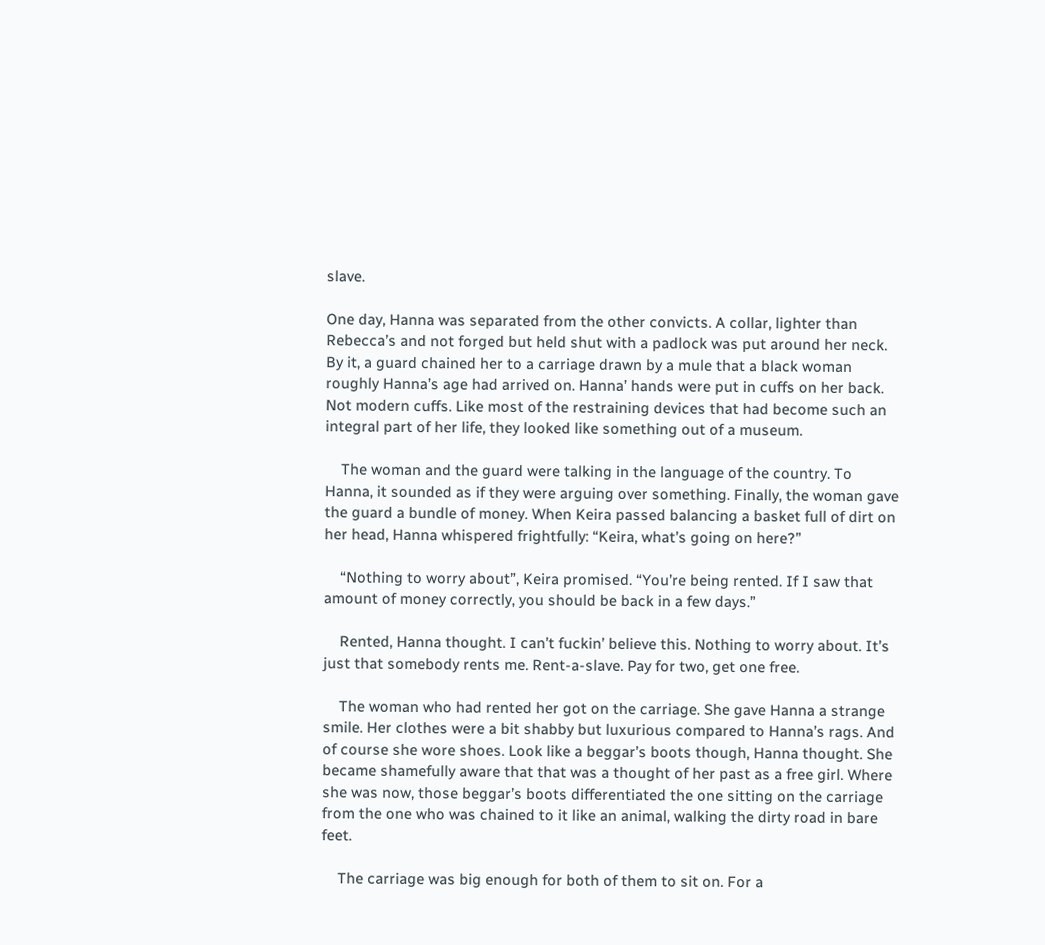slave.

One day, Hanna was separated from the other convicts. A collar, lighter than Rebecca’s and not forged but held shut with a padlock was put around her neck. By it, a guard chained her to a carriage drawn by a mule that a black woman roughly Hanna’s age had arrived on. Hanna’ hands were put in cuffs on her back. Not modern cuffs. Like most of the restraining devices that had become such an integral part of her life, they looked like something out of a museum.

    The woman and the guard were talking in the language of the country. To Hanna, it sounded as if they were arguing over something. Finally, the woman gave the guard a bundle of money. When Keira passed balancing a basket full of dirt on her head, Hanna whispered frightfully: “Keira, what’s going on here?”

    “Nothing to worry about”, Keira promised. “You’re being rented. If I saw that amount of money correctly, you should be back in a few days.”

    Rented, Hanna thought. I can’t fuckin’ believe this. Nothing to worry about. It’s just that somebody rents me. Rent-a-slave. Pay for two, get one free.

    The woman who had rented her got on the carriage. She gave Hanna a strange smile. Her clothes were a bit shabby but luxurious compared to Hanna’s rags. And of course she wore shoes. Look like a beggar’s boots though, Hanna thought. She became shamefully aware that that was a thought of her past as a free girl. Where she was now, those beggar’s boots differentiated the one sitting on the carriage from the one who was chained to it like an animal, walking the dirty road in bare feet.

    The carriage was big enough for both of them to sit on. For a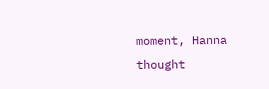moment, Hanna thought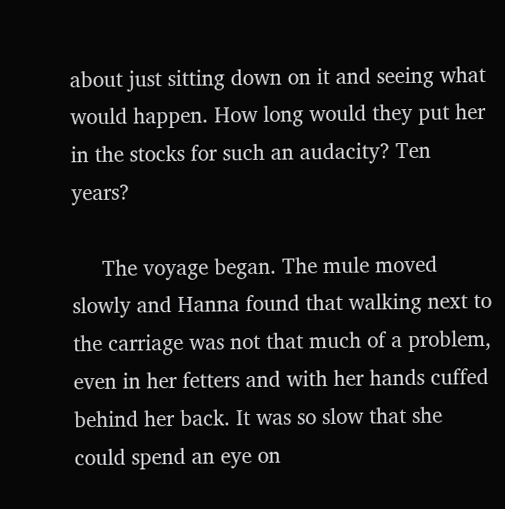about just sitting down on it and seeing what would happen. How long would they put her in the stocks for such an audacity? Ten years?

     The voyage began. The mule moved slowly and Hanna found that walking next to the carriage was not that much of a problem, even in her fetters and with her hands cuffed behind her back. It was so slow that she could spend an eye on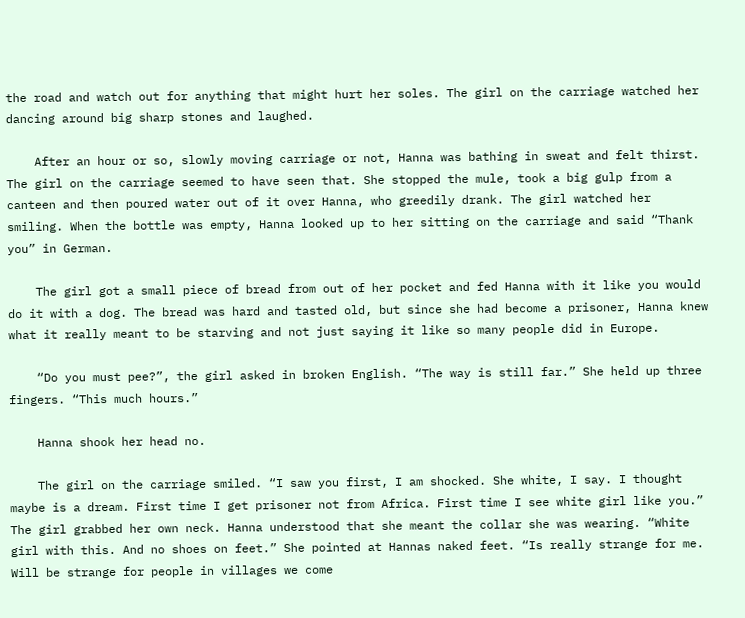the road and watch out for anything that might hurt her soles. The girl on the carriage watched her dancing around big sharp stones and laughed.

    After an hour or so, slowly moving carriage or not, Hanna was bathing in sweat and felt thirst. The girl on the carriage seemed to have seen that. She stopped the mule, took a big gulp from a canteen and then poured water out of it over Hanna, who greedily drank. The girl watched her smiling. When the bottle was empty, Hanna looked up to her sitting on the carriage and said “Thank you” in German.

    The girl got a small piece of bread from out of her pocket and fed Hanna with it like you would do it with a dog. The bread was hard and tasted old, but since she had become a prisoner, Hanna knew what it really meant to be starving and not just saying it like so many people did in Europe.

    “Do you must pee?”, the girl asked in broken English. “The way is still far.” She held up three fingers. “This much hours.”

    Hanna shook her head no.

    The girl on the carriage smiled. “I saw you first, I am shocked. She white, I say. I thought maybe is a dream. First time I get prisoner not from Africa. First time I see white girl like you.” The girl grabbed her own neck. Hanna understood that she meant the collar she was wearing. “White girl with this. And no shoes on feet.” She pointed at Hannas naked feet. “Is really strange for me. Will be strange for people in villages we come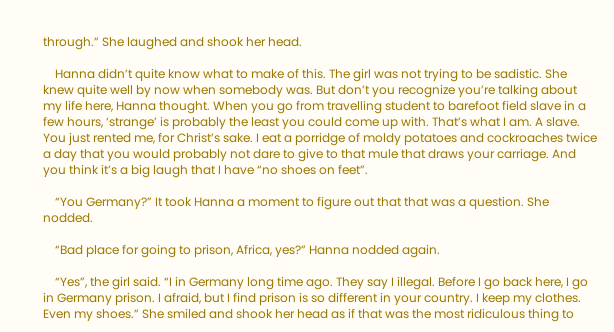through.” She laughed and shook her head.

    Hanna didn’t quite know what to make of this. The girl was not trying to be sadistic. She knew quite well by now when somebody was. But don’t you recognize you’re talking about my life here, Hanna thought. When you go from travelling student to barefoot field slave in a few hours, ‘strange’ is probably the least you could come up with. That’s what I am. A slave. You just rented me, for Christ’s sake. I eat a porridge of moldy potatoes and cockroaches twice a day that you would probably not dare to give to that mule that draws your carriage. And you think it’s a big laugh that I have “no shoes on feet”.

    “You Germany?” It took Hanna a moment to figure out that that was a question. She nodded.

    “Bad place for going to prison, Africa, yes?” Hanna nodded again.

    “Yes”, the girl said. “I in Germany long time ago. They say I illegal. Before I go back here, I go in Germany prison. I afraid, but I find prison is so different in your country. I keep my clothes. Even my shoes.” She smiled and shook her head as if that was the most ridiculous thing to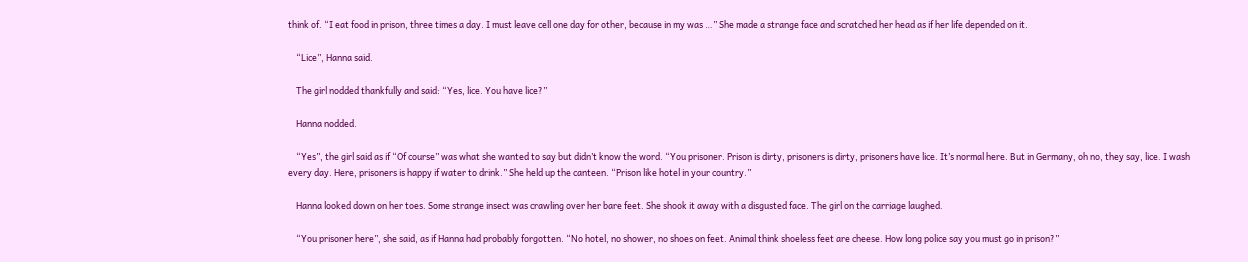think of. “I eat food in prison, three times a day. I must leave cell one day for other, because in my was …” She made a strange face and scratched her head as if her life depended on it.

    “Lice”, Hanna said.

    The girl nodded thankfully and said: “Yes, lice. You have lice?”

    Hanna nodded.

    “Yes”, the girl said as if “Of course” was what she wanted to say but didn’t know the word. “You prisoner. Prison is dirty, prisoners is dirty, prisoners have lice. It’s normal here. But in Germany, oh no, they say, lice. I wash every day. Here, prisoners is happy if water to drink.” She held up the canteen. “Prison like hotel in your country.”

    Hanna looked down on her toes. Some strange insect was crawling over her bare feet. She shook it away with a disgusted face. The girl on the carriage laughed.

    “You prisoner here”, she said, as if Hanna had probably forgotten. “No hotel, no shower, no shoes on feet. Animal think shoeless feet are cheese. How long police say you must go in prison?”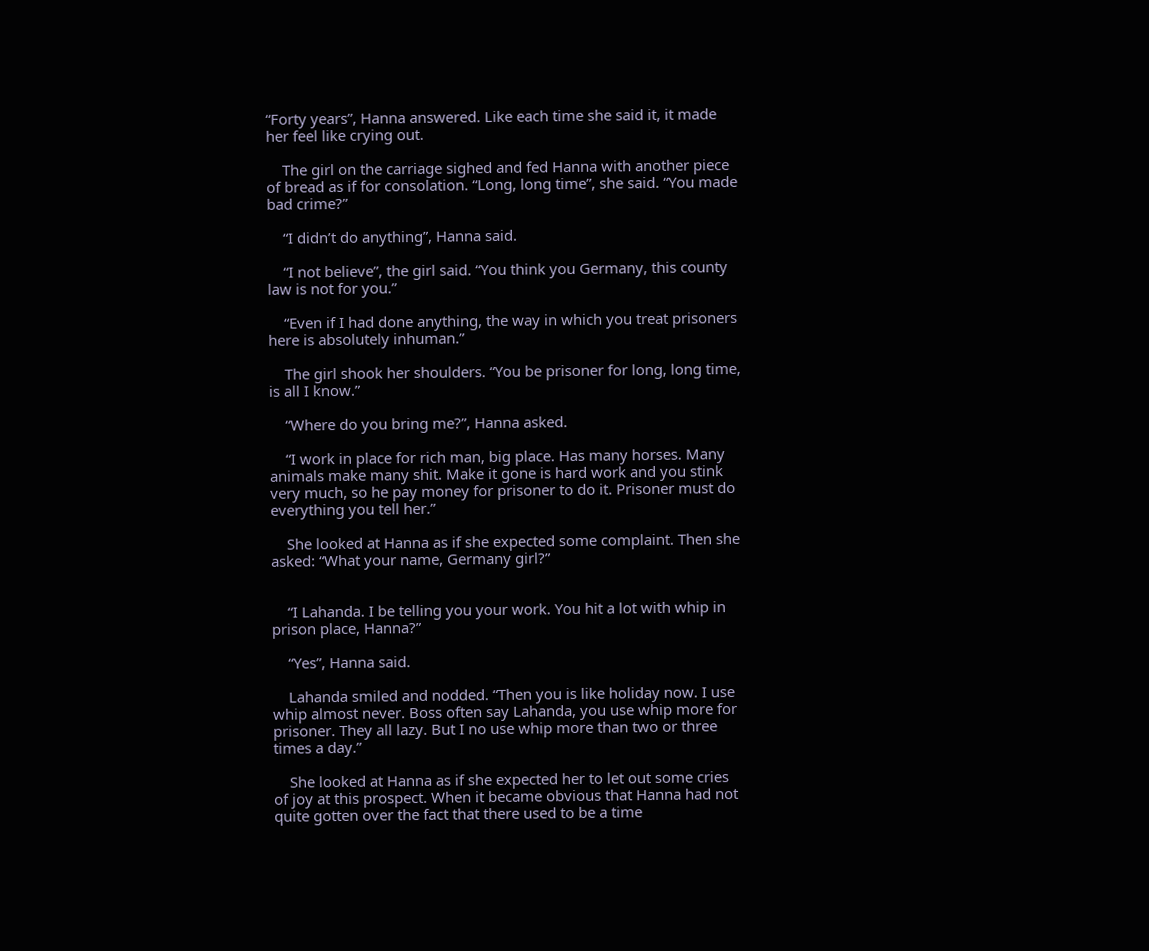“Forty years”, Hanna answered. Like each time she said it, it made her feel like crying out.

    The girl on the carriage sighed and fed Hanna with another piece of bread as if for consolation. “Long, long time”, she said. “You made bad crime?”

    “I didn’t do anything”, Hanna said.

    “I not believe”, the girl said. “You think you Germany, this county law is not for you.”

    “Even if I had done anything, the way in which you treat prisoners here is absolutely inhuman.”

    The girl shook her shoulders. “You be prisoner for long, long time, is all I know.”

    “Where do you bring me?”, Hanna asked.

    “I work in place for rich man, big place. Has many horses. Many animals make many shit. Make it gone is hard work and you stink very much, so he pay money for prisoner to do it. Prisoner must do everything you tell her.”

    She looked at Hanna as if she expected some complaint. Then she asked: “What your name, Germany girl?”


    “I Lahanda. I be telling you your work. You hit a lot with whip in prison place, Hanna?”

    “Yes”, Hanna said.

    Lahanda smiled and nodded. “Then you is like holiday now. I use whip almost never. Boss often say Lahanda, you use whip more for prisoner. They all lazy. But I no use whip more than two or three times a day.”

    She looked at Hanna as if she expected her to let out some cries of joy at this prospect. When it became obvious that Hanna had not quite gotten over the fact that there used to be a time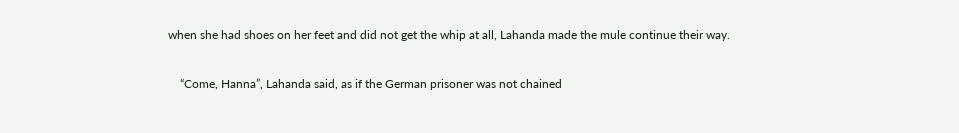when she had shoes on her feet and did not get the whip at all, Lahanda made the mule continue their way.

    “Come, Hanna”, Lahanda said, as if the German prisoner was not chained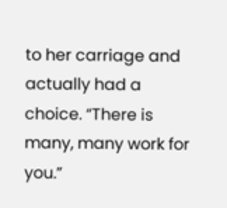to her carriage and actually had a choice. “There is many, many work for you.”